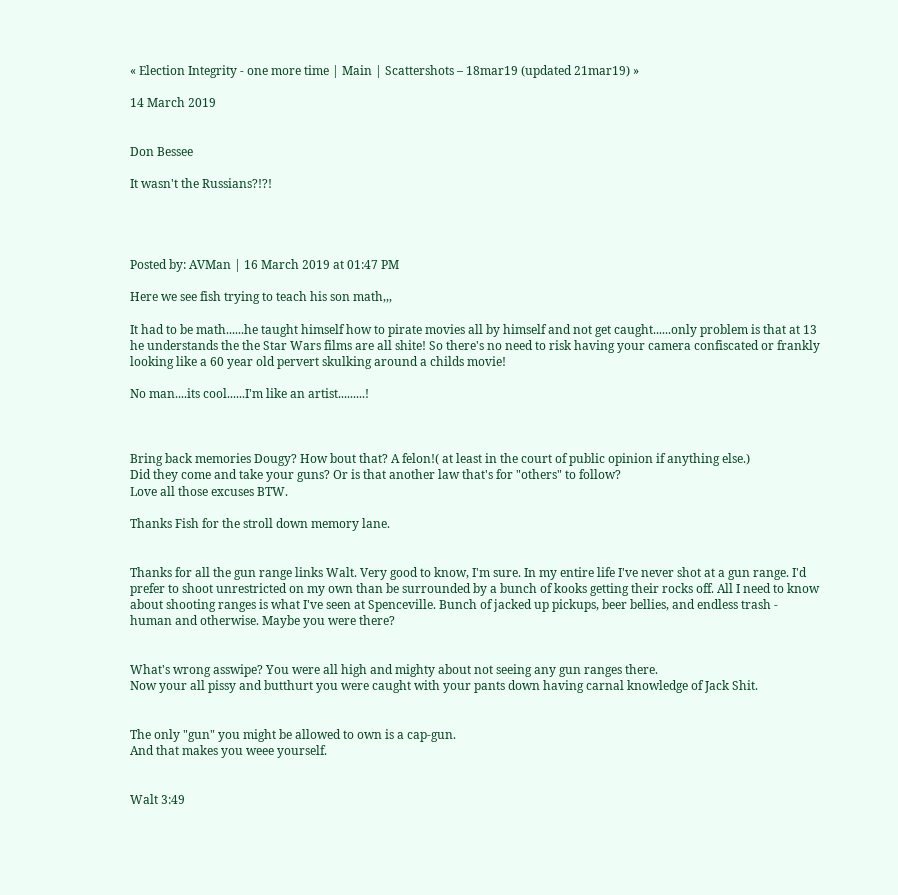« Election Integrity - one more time | Main | Scattershots – 18mar19 (updated 21mar19) »

14 March 2019


Don Bessee

It wasn't the Russians?!?!




Posted by: AVMan | 16 March 2019 at 01:47 PM

Here we see fish trying to teach his son math,,,

It had to be math......he taught himself how to pirate movies all by himself and not get caught......only problem is that at 13 he understands the the Star Wars films are all shite! So there's no need to risk having your camera confiscated or frankly looking like a 60 year old pervert skulking around a childs movie!

No man....its cool......I'm like an artist.........!



Bring back memories Dougy? How bout that? A felon!( at least in the court of public opinion if anything else.)
Did they come and take your guns? Or is that another law that's for "others" to follow?
Love all those excuses BTW.

Thanks Fish for the stroll down memory lane.


Thanks for all the gun range links Walt. Very good to know, I'm sure. In my entire life I've never shot at a gun range. I'd prefer to shoot unrestricted on my own than be surrounded by a bunch of kooks getting their rocks off. All I need to know about shooting ranges is what I've seen at Spenceville. Bunch of jacked up pickups, beer bellies, and endless trash - human and otherwise. Maybe you were there?


What's wrong asswipe? You were all high and mighty about not seeing any gun ranges there.
Now your all pissy and butthurt you were caught with your pants down having carnal knowledge of Jack Shit.


The only "gun" you might be allowed to own is a cap-gun.
And that makes you weee yourself.


Walt 3:49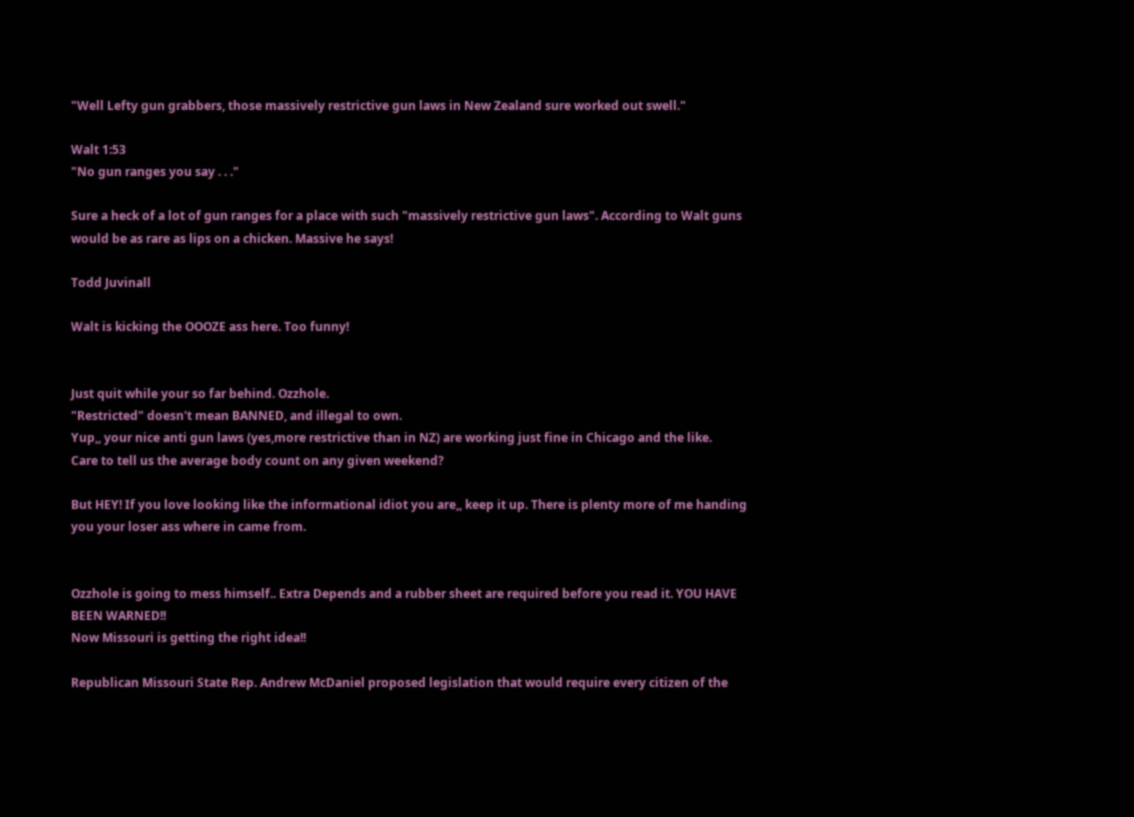"Well Lefty gun grabbers, those massively restrictive gun laws in New Zealand sure worked out swell."

Walt 1:53
"No gun ranges you say . . ."

Sure a heck of a lot of gun ranges for a place with such "massively restrictive gun laws". According to Walt guns would be as rare as lips on a chicken. Massive he says!

Todd Juvinall

Walt is kicking the OOOZE ass here. Too funny!


Just quit while your so far behind. Ozzhole.
"Restricted" doesn't mean BANNED, and illegal to own.
Yup,, your nice anti gun laws (yes,more restrictive than in NZ) are working just fine in Chicago and the like.
Care to tell us the average body count on any given weekend?

But HEY! If you love looking like the informational idiot you are,, keep it up. There is plenty more of me handing you your loser ass where in came from.


Ozzhole is going to mess himself.. Extra Depends and a rubber sheet are required before you read it. YOU HAVE BEEN WARNED!!
Now Missouri is getting the right idea!!

Republican Missouri State Rep. Andrew McDaniel proposed legislation that would require every citizen of the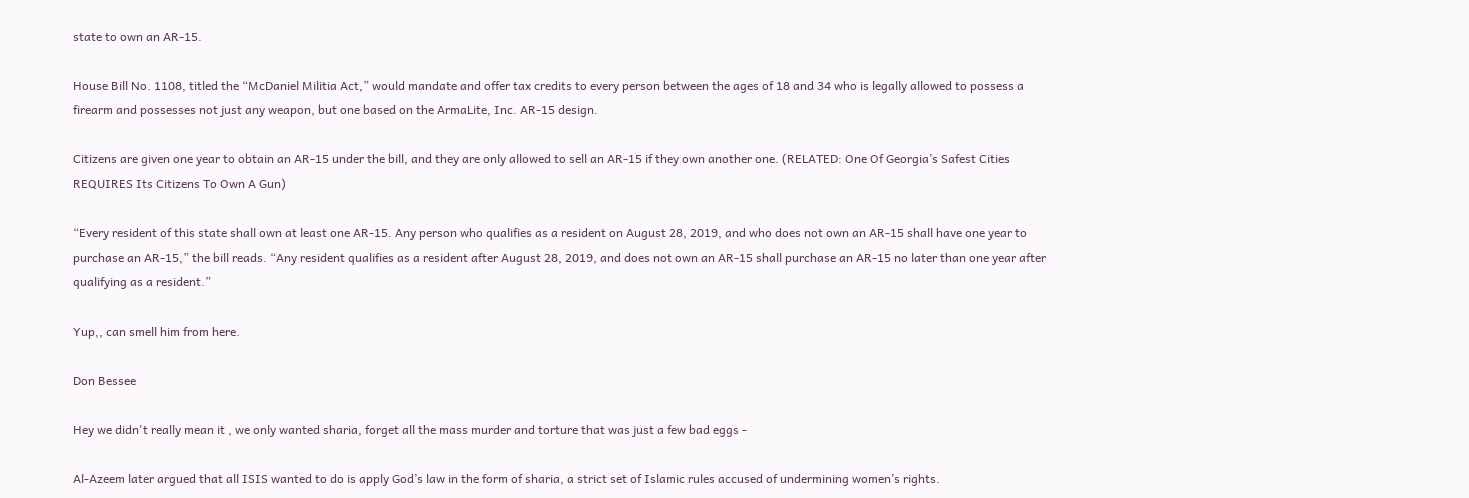state to own an AR-15.

House Bill No. 1108, titled the “McDaniel Militia Act,” would mandate and offer tax credits to every person between the ages of 18 and 34 who is legally allowed to possess a firearm and possesses not just any weapon, but one based on the ArmaLite, Inc. AR-15 design.

Citizens are given one year to obtain an AR-15 under the bill, and they are only allowed to sell an AR-15 if they own another one. (RELATED: One Of Georgia’s Safest Cities REQUIRES Its Citizens To Own A Gun)

“Every resident of this state shall own at least one AR-15. Any person who qualifies as a resident on August 28, 2019, and who does not own an AR-15 shall have one year to purchase an AR-15,” the bill reads. “Any resident qualifies as a resident after August 28, 2019, and does not own an AR-15 shall purchase an AR-15 no later than one year after qualifying as a resident.”

Yup,, can smell him from here.

Don Bessee

Hey we didn't really mean it , we only wanted sharia, forget all the mass murder and torture that was just a few bad eggs -

Al-Azeem later argued that all ISIS wanted to do is apply God’s law in the form of sharia, a strict set of Islamic rules accused of undermining women’s rights.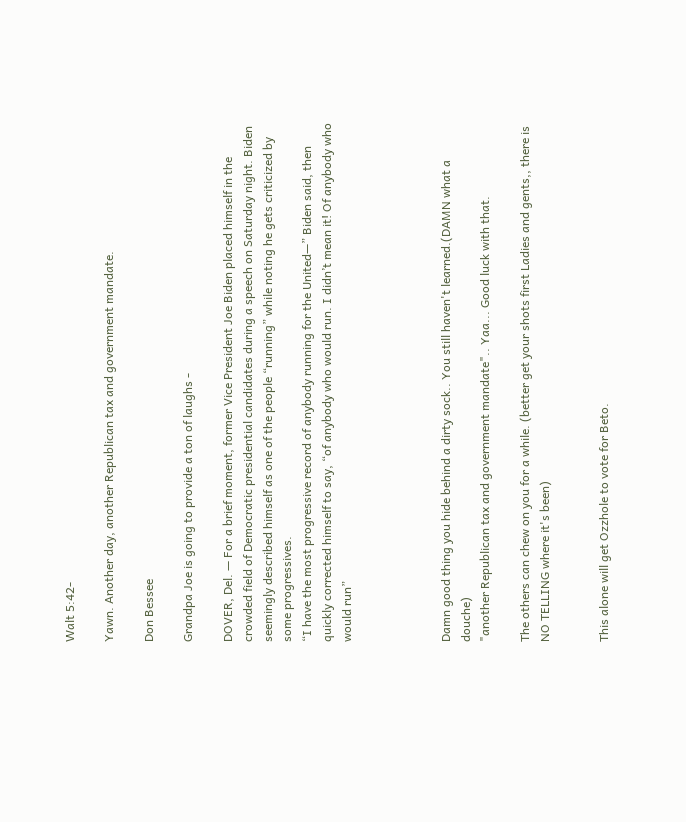Walt 5:42-

Yawn. Another day, another Republican tax and government mandate.

Don Bessee

Grandpa Joe is going to provide a ton of laughs -

DOVER, Del. — For a brief moment, former Vice President Joe Biden placed himself in the crowded field of Democratic presidential candidates during a speech on Saturday night. Biden seemingly described himself as one of the people “running” while noting he gets criticized by some progressives.
“I have the most progressive record of anybody running for the United—” Biden said, then quickly corrected himself to say, “of anybody who would run. I didn’t mean it! Of anybody who would run”




Damn good thing you hide behind a dirty sock.. You still haven't learned.(DAMN what a douche)
"another Republican tax and government mandate".. Yaa... Good luck with that.

The others can chew on you for a while. (better get your shots first Ladies and gents,, there is NO TELLING where it's been)


This alone will get Ozzhole to vote for Beto.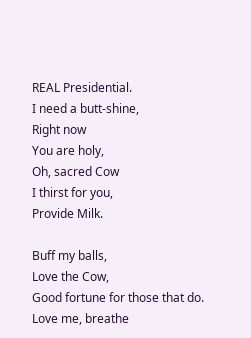REAL Presidential.
I need a butt-shine,
Right now
You are holy,
Oh, sacred Cow
I thirst for you,
Provide Milk.

Buff my balls,
Love the Cow,
Good fortune for those that do.
Love me, breathe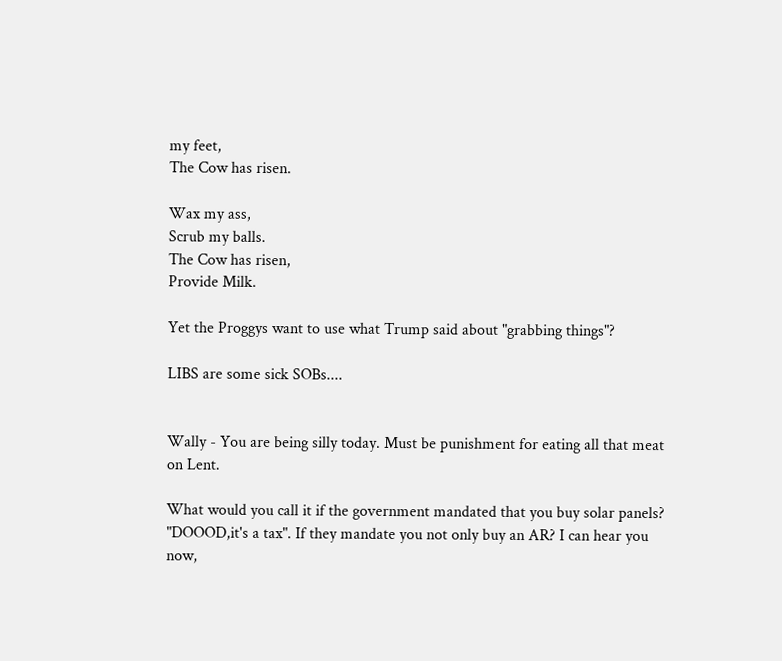my feet,
The Cow has risen.

Wax my ass,
Scrub my balls.
The Cow has risen,
Provide Milk.

Yet the Proggys want to use what Trump said about "grabbing things"?

LIBS are some sick SOBs....


Wally - You are being silly today. Must be punishment for eating all that meat on Lent.

What would you call it if the government mandated that you buy solar panels? "DOOOD,it's a tax". If they mandate you not only buy an AR? I can hear you now,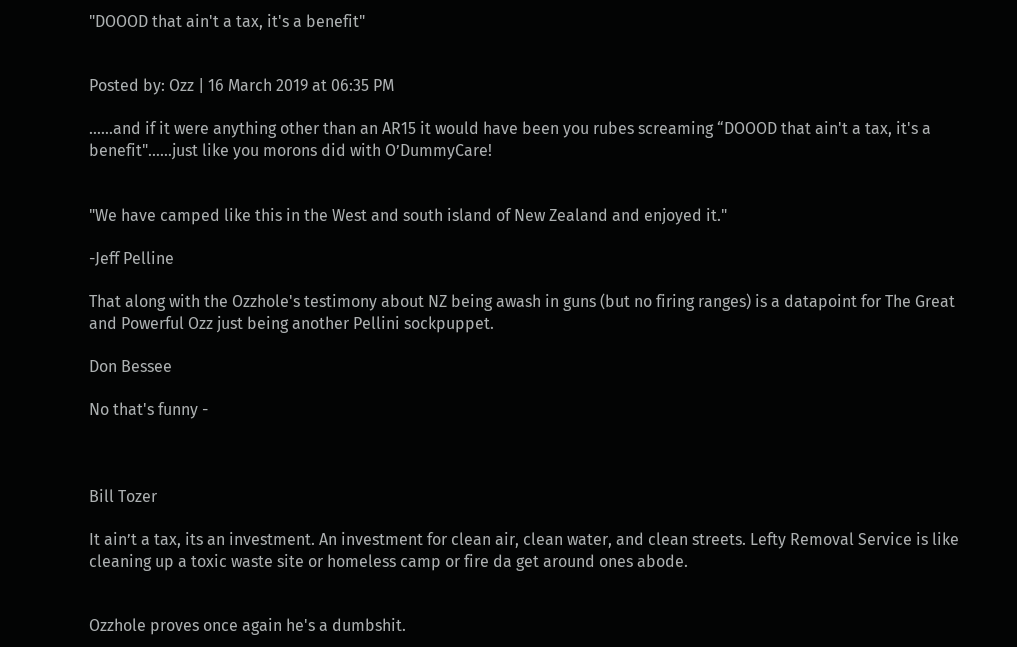"DOOOD that ain't a tax, it's a benefit"


Posted by: Ozz | 16 March 2019 at 06:35 PM

......and if it were anything other than an AR15 it would have been you rubes screaming “DOOOD that ain't a tax, it's a benefit"......just like you morons did with O’DummyCare!


"We have camped like this in the West and south island of New Zealand and enjoyed it."

-Jeff Pelline

That along with the Ozzhole's testimony about NZ being awash in guns (but no firing ranges) is a datapoint for The Great and Powerful Ozz just being another Pellini sockpuppet.

Don Bessee

No that's funny -



Bill Tozer

It ain’t a tax, its an investment. An investment for clean air, clean water, and clean streets. Lefty Removal Service is like cleaning up a toxic waste site or homeless camp or fire da get around ones abode.


Ozzhole proves once again he's a dumbshit.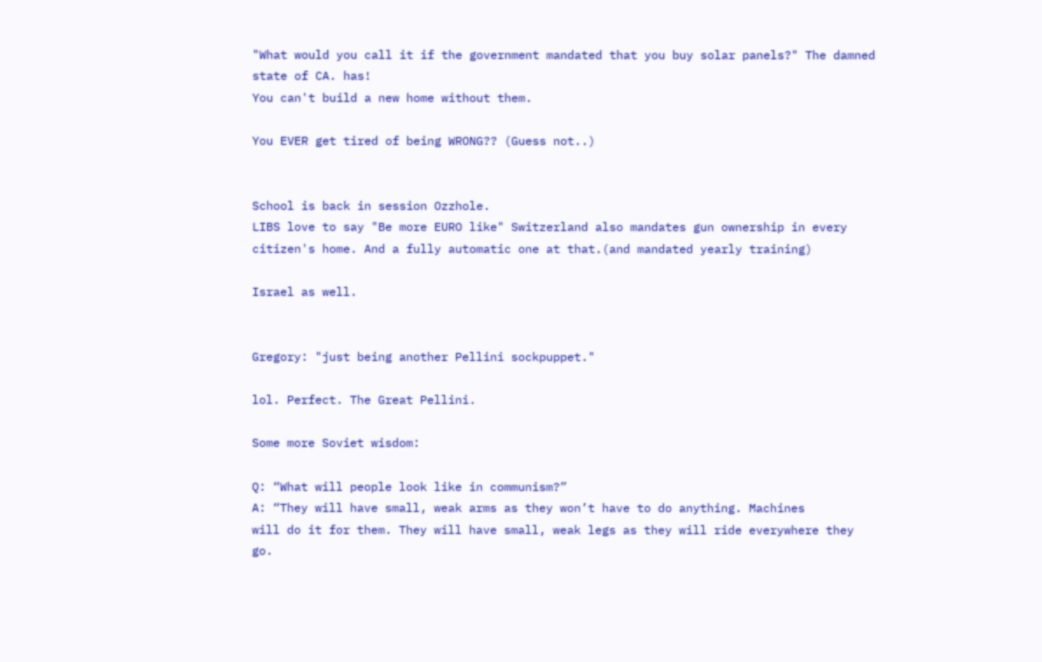"What would you call it if the government mandated that you buy solar panels?" The damned state of CA. has!
You can't build a new home without them.

You EVER get tired of being WRONG?? (Guess not..)


School is back in session Ozzhole.
LIBS love to say "Be more EURO like" Switzerland also mandates gun ownership in every citizen's home. And a fully automatic one at that.(and mandated yearly training)

Israel as well.


Gregory: "just being another Pellini sockpuppet."

lol. Perfect. The Great Pellini.

Some more Soviet wisdom:

Q: “What will people look like in communism?”
A: “They will have small, weak arms as they won’t have to do anything. Machines
will do it for them. They will have small, weak legs as they will ride everywhere they go.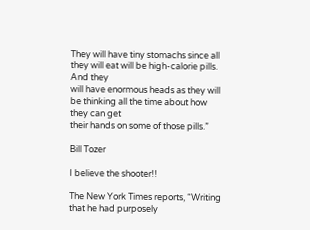They will have tiny stomachs since all they will eat will be high-calorie pills. And they
will have enormous heads as they will be thinking all the time about how they can get
their hands on some of those pills.”

Bill Tozer

I believe the shooter!!

The New York Times reports, “Writing that he had purposely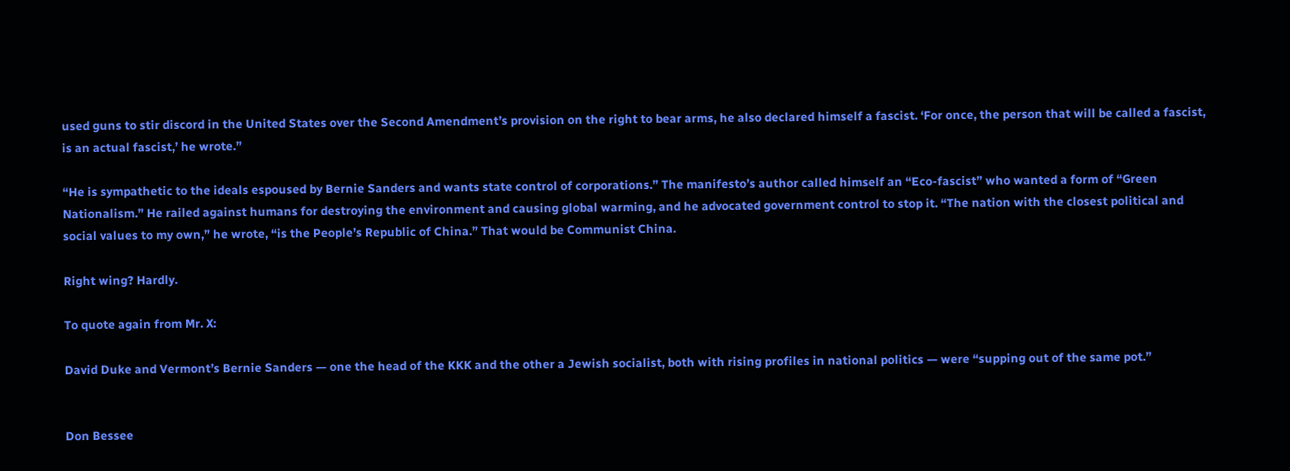used guns to stir discord in the United States over the Second Amendment’s provision on the right to bear arms, he also declared himself a fascist. ‘For once, the person that will be called a fascist, is an actual fascist,’ he wrote.”

“He is sympathetic to the ideals espoused by Bernie Sanders and wants state control of corporations.” The manifesto’s author called himself an “Eco-fascist” who wanted a form of “Green Nationalism.” He railed against humans for destroying the environment and causing global warming, and he advocated government control to stop it. “The nation with the closest political and social values to my own,” he wrote, “is the People’s Republic of China.” That would be Communist China.

Right wing? Hardly.

To quote again from Mr. X:

David Duke and Vermont’s Bernie Sanders — one the head of the KKK and the other a Jewish socialist, both with rising profiles in national politics — were “supping out of the same pot.”


Don Bessee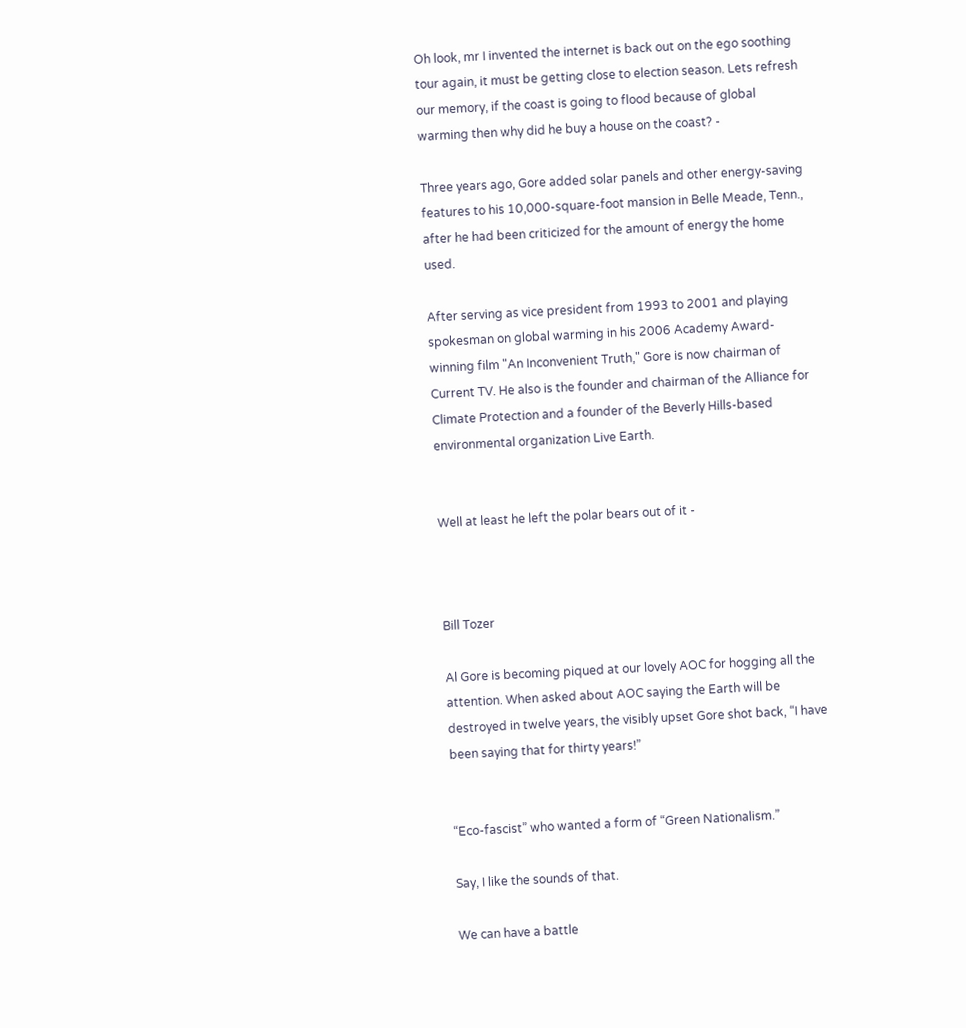Oh look, mr I invented the internet is back out on the ego soothing tour again, it must be getting close to election season. Lets refresh our memory, if the coast is going to flood because of global warming then why did he buy a house on the coast? -

Three years ago, Gore added solar panels and other energy-saving features to his 10,000-square-foot mansion in Belle Meade, Tenn., after he had been criticized for the amount of energy the home used.

After serving as vice president from 1993 to 2001 and playing spokesman on global warming in his 2006 Academy Award-winning film "An Inconvenient Truth," Gore is now chairman of Current TV. He also is the founder and chairman of the Alliance for Climate Protection and a founder of the Beverly Hills-based environmental organization Live Earth.


Well at least he left the polar bears out of it -



Bill Tozer

Al Gore is becoming piqued at our lovely AOC for hogging all the attention. When asked about AOC saying the Earth will be destroyed in twelve years, the visibly upset Gore shot back, “I have been saying that for thirty years!”


“Eco-fascist” who wanted a form of “Green Nationalism.”

Say, I like the sounds of that.

We can have a battle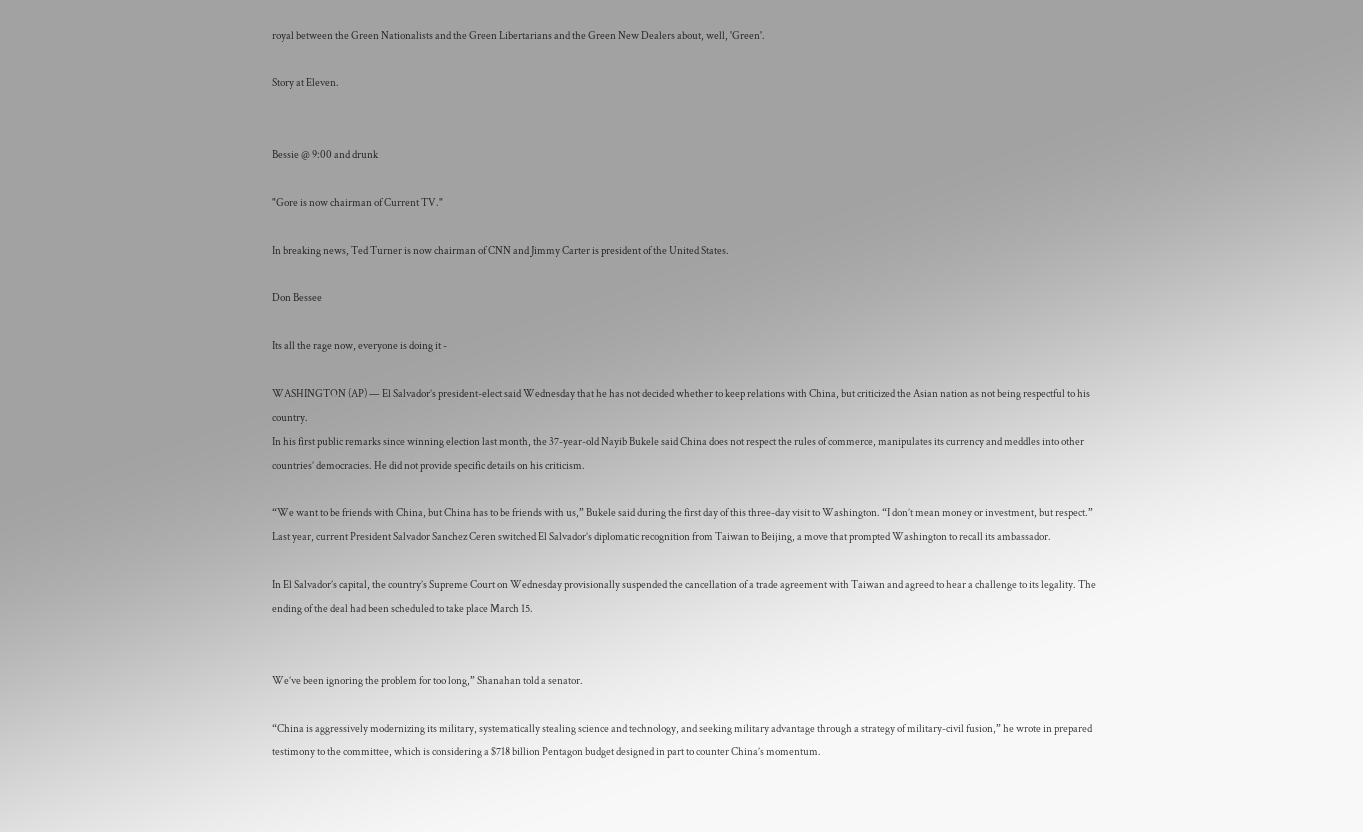royal between the Green Nationalists and the Green Libertarians and the Green New Dealers about, well, 'Green'.

Story at Eleven.


Bessie @ 9:00 and drunk

"Gore is now chairman of Current TV."

In breaking news, Ted Turner is now chairman of CNN and Jimmy Carter is president of the United States.

Don Bessee

Its all the rage now, everyone is doing it -

WASHINGTON (AP) — El Salvador’s president-elect said Wednesday that he has not decided whether to keep relations with China, but criticized the Asian nation as not being respectful to his country.
In his first public remarks since winning election last month, the 37-year-old Nayib Bukele said China does not respect the rules of commerce, manipulates its currency and meddles into other countries’ democracies. He did not provide specific details on his criticism.

“We want to be friends with China, but China has to be friends with us,” Bukele said during the first day of this three-day visit to Washington. “I don’t mean money or investment, but respect.”
Last year, current President Salvador Sanchez Ceren switched El Salvador’s diplomatic recognition from Taiwan to Beijing, a move that prompted Washington to recall its ambassador.

In El Salvador’s capital, the country’s Supreme Court on Wednesday provisionally suspended the cancellation of a trade agreement with Taiwan and agreed to hear a challenge to its legality. The ending of the deal had been scheduled to take place March 15.


We’ve been ignoring the problem for too long,” Shanahan told a senator.

“China is aggressively modernizing its military, systematically stealing science and technology, and seeking military advantage through a strategy of military-civil fusion,” he wrote in prepared testimony to the committee, which is considering a $718 billion Pentagon budget designed in part to counter China’s momentum.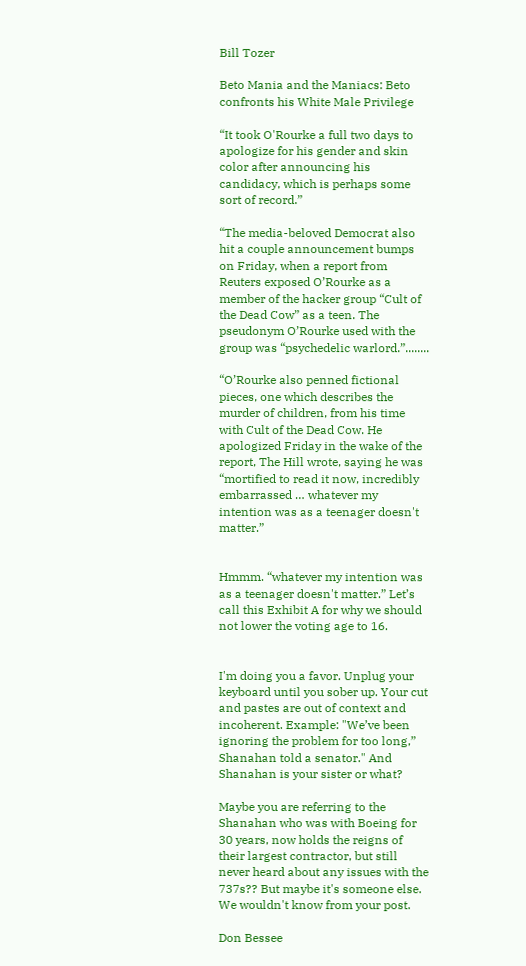Bill Tozer

Beto Mania and the Maniacs: Beto confronts his White Male Privilege

“It took O'Rourke a full two days to apologize for his gender and skin color after announcing his candidacy, which is perhaps some sort of record.”

“The media-beloved Democrat also hit a couple announcement bumps on Friday, when a report from Reuters exposed O’Rourke as a member of the hacker group “Cult of the Dead Cow” as a teen. The pseudonym O’Rourke used with the group was “psychedelic warlord.”........

“O’Rourke also penned fictional pieces, one which describes the murder of children, from his time with Cult of the Dead Cow. He apologized Friday in the wake of the report, The Hill wrote, saying he was “mortified to read it now, incredibly embarrassed … whatever my intention was as a teenager doesn't matter.”


Hmmm. “whatever my intention was as a teenager doesn't matter.” Let’s call this Exhibit A for why we should not lower the voting age to 16.


I'm doing you a favor. Unplug your keyboard until you sober up. Your cut and pastes are out of context and incoherent. Example: "We’ve been ignoring the problem for too long,” Shanahan told a senator." And Shanahan is your sister or what?

Maybe you are referring to the Shanahan who was with Boeing for 30 years, now holds the reigns of their largest contractor, but still never heard about any issues with the 737s?? But maybe it's someone else. We wouldn't know from your post.

Don Bessee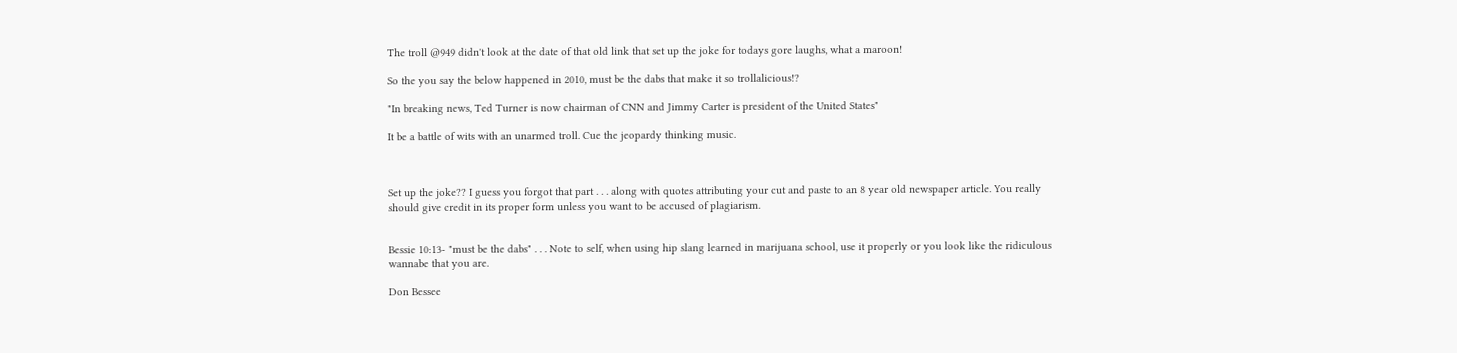The troll @949 didn't look at the date of that old link that set up the joke for todays gore laughs, what a maroon!

So the you say the below happened in 2010, must be the dabs that make it so trollalicious!?

"In breaking news, Ted Turner is now chairman of CNN and Jimmy Carter is president of the United States"

It be a battle of wits with an unarmed troll. Cue the jeopardy thinking music.



Set up the joke?? I guess you forgot that part . . . along with quotes attributing your cut and paste to an 8 year old newspaper article. You really should give credit in its proper form unless you want to be accused of plagiarism.


Bessie 10:13- "must be the dabs" . . . Note to self, when using hip slang learned in marijuana school, use it properly or you look like the ridiculous wannabe that you are.

Don Bessee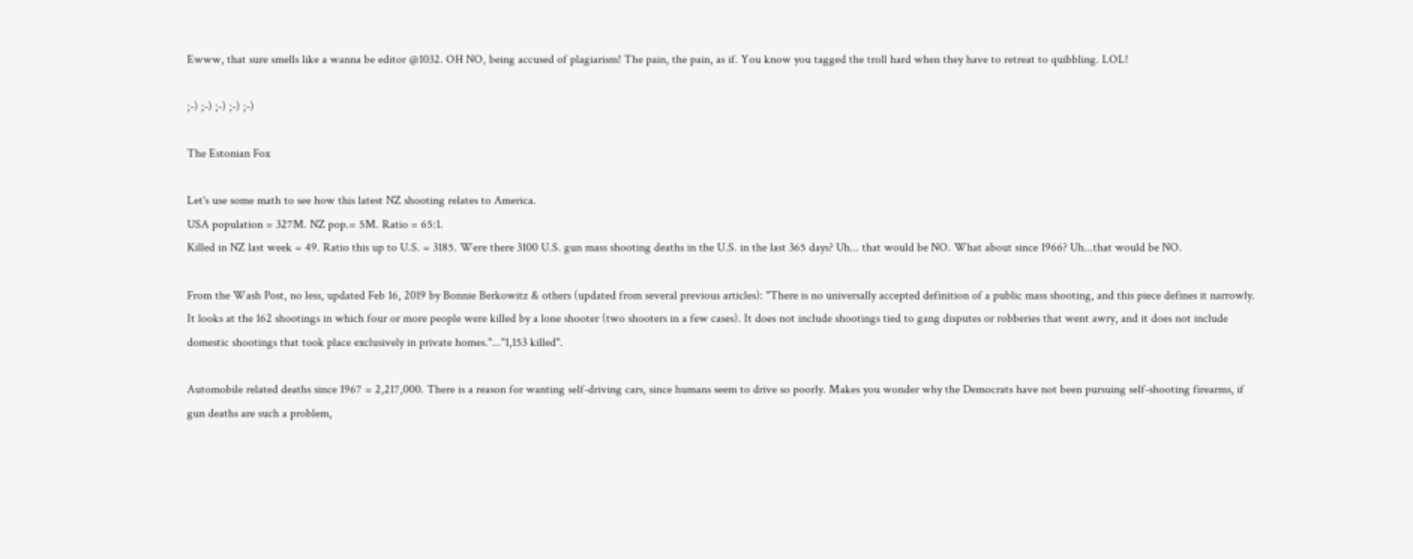Ewww, that sure smells like a wanna be editor @1032. OH NO, being accused of plagiarism! The pain, the pain, as if. You know you tagged the troll hard when they have to retreat to quibbling. LOL!

;-) ;-) ;-) ;-) ;-)

The Estonian Fox

Let's use some math to see how this latest NZ shooting relates to America.
USA population = 327M. NZ pop.= 5M. Ratio = 65:1.
Killed in NZ last week = 49. Ratio this up to U.S. = 3185. Were there 3100 U.S. gun mass shooting deaths in the U.S. in the last 365 days? Uh... that would be NO. What about since 1966? Uh...that would be NO.

From the Wash Post, no less, updated Feb 16, 2019 by Bonnie Berkowitz & others (updated from several previous articles): "There is no universally accepted definition of a public mass shooting, and this piece defines it narrowly. It looks at the 162 shootings in which four or more people were killed by a lone shooter (two shooters in a few cases). It does not include shootings tied to gang disputes or robberies that went awry, and it does not include domestic shootings that took place exclusively in private homes."..."1,153 killed".

Automobile related deaths since 1967 = 2,217,000. There is a reason for wanting self-driving cars, since humans seem to drive so poorly. Makes you wonder why the Democrats have not been pursuing self-shooting firearms, if gun deaths are such a problem,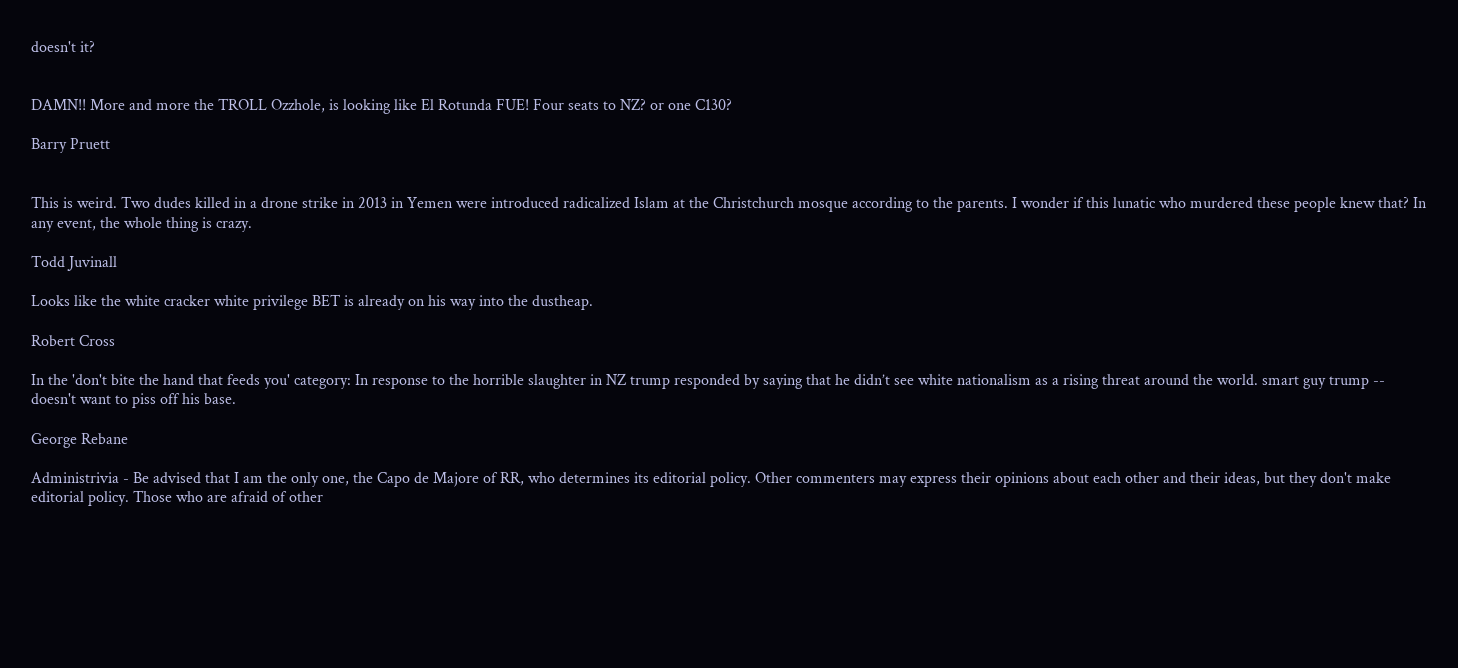doesn't it?


DAMN!! More and more the TROLL Ozzhole, is looking like El Rotunda FUE! Four seats to NZ? or one C130?

Barry Pruett


This is weird. Two dudes killed in a drone strike in 2013 in Yemen were introduced radicalized Islam at the Christchurch mosque according to the parents. I wonder if this lunatic who murdered these people knew that? In any event, the whole thing is crazy.

Todd Juvinall

Looks like the white cracker white privilege BET is already on his way into the dustheap.

Robert Cross

In the 'don't bite the hand that feeds you' category: In response to the horrible slaughter in NZ trump responded by saying that he didn’t see white nationalism as a rising threat around the world. smart guy trump -- doesn't want to piss off his base.

George Rebane

Administrivia - Be advised that I am the only one, the Capo de Majore of RR, who determines its editorial policy. Other commenters may express their opinions about each other and their ideas, but they don't make editorial policy. Those who are afraid of other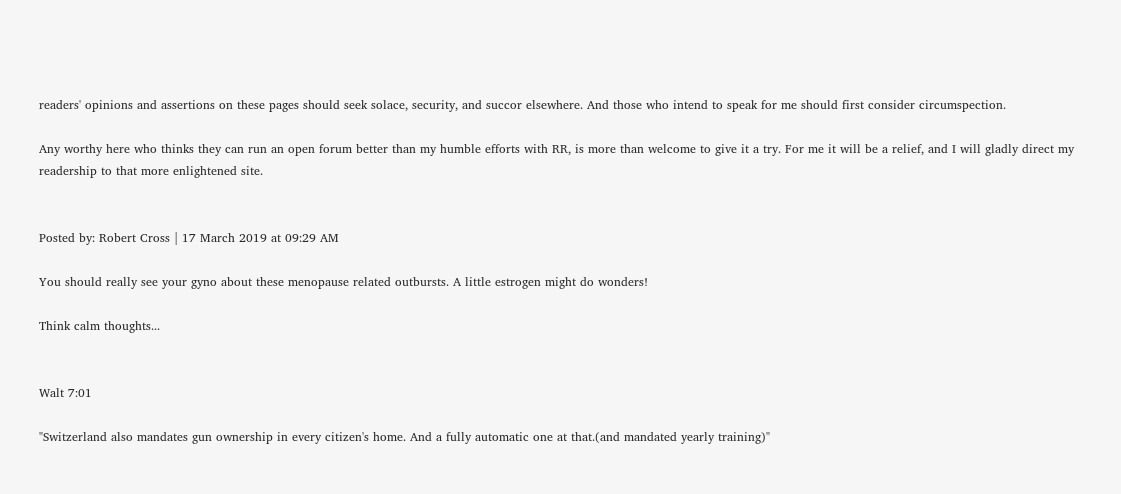readers' opinions and assertions on these pages should seek solace, security, and succor elsewhere. And those who intend to speak for me should first consider circumspection.

Any worthy here who thinks they can run an open forum better than my humble efforts with RR, is more than welcome to give it a try. For me it will be a relief, and I will gladly direct my readership to that more enlightened site.


Posted by: Robert Cross | 17 March 2019 at 09:29 AM

You should really see your gyno about these menopause related outbursts. A little estrogen might do wonders!

Think calm thoughts...


Walt 7:01

"Switzerland also mandates gun ownership in every citizen's home. And a fully automatic one at that.(and mandated yearly training)"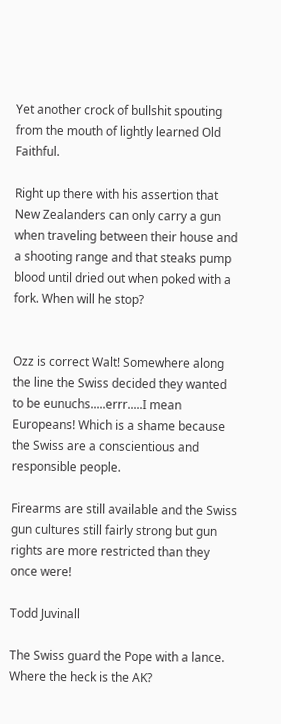Yet another crock of bullshit spouting from the mouth of lightly learned Old Faithful.

Right up there with his assertion that New Zealanders can only carry a gun when traveling between their house and a shooting range and that steaks pump blood until dried out when poked with a fork. When will he stop?


Ozz is correct Walt! Somewhere along the line the Swiss decided they wanted to be eunuchs.....errr.....I mean Europeans! Which is a shame because the Swiss are a conscientious and responsible people.

Firearms are still available and the Swiss gun cultures still fairly strong but gun rights are more restricted than they once were!

Todd Juvinall

The Swiss guard the Pope with a lance. Where the heck is the AK?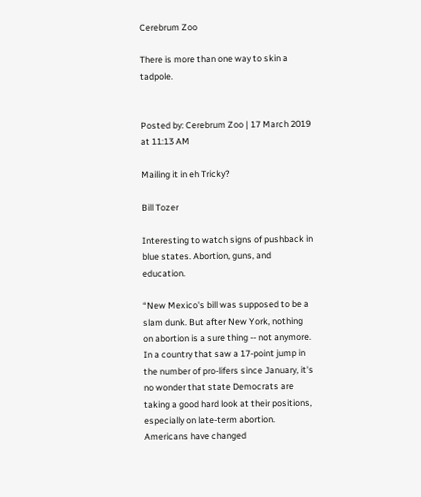Cerebrum Zoo

There is more than one way to skin a tadpole.


Posted by: Cerebrum Zoo | 17 March 2019 at 11:13 AM

Mailing it in eh Tricky?

Bill Tozer

Interesting to watch signs of pushback in blue states. Abortion, guns, and education.

“New Mexico's bill was supposed to be a slam dunk. But after New York, nothing on abortion is a sure thing -- not anymore. In a country that saw a 17-point jump in the number of pro-lifers since January, it's no wonder that state Democrats are taking a good hard look at their positions, especially on late-term abortion. Americans have changed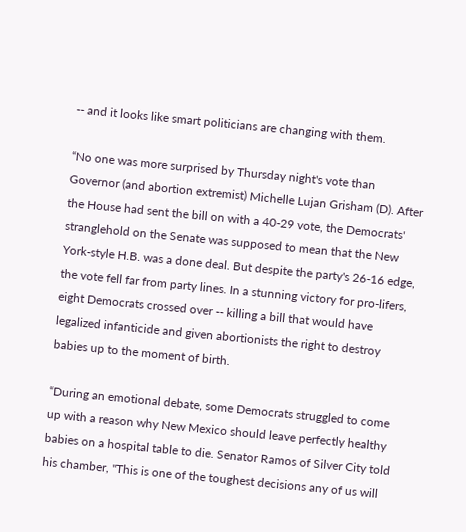-- and it looks like smart politicians are changing with them.

“No one was more surprised by Thursday night's vote than Governor (and abortion extremist) Michelle Lujan Grisham (D). After the House had sent the bill on with a 40-29 vote, the Democrats' stranglehold on the Senate was supposed to mean that the New York-style H.B. was a done deal. But despite the party's 26-16 edge, the vote fell far from party lines. In a stunning victory for pro-lifers, eight Democrats crossed over -- killing a bill that would have legalized infanticide and given abortionists the right to destroy babies up to the moment of birth.

“During an emotional debate, some Democrats struggled to come up with a reason why New Mexico should leave perfectly healthy babies on a hospital table to die. Senator Ramos of Silver City told his chamber, "This is one of the toughest decisions any of us will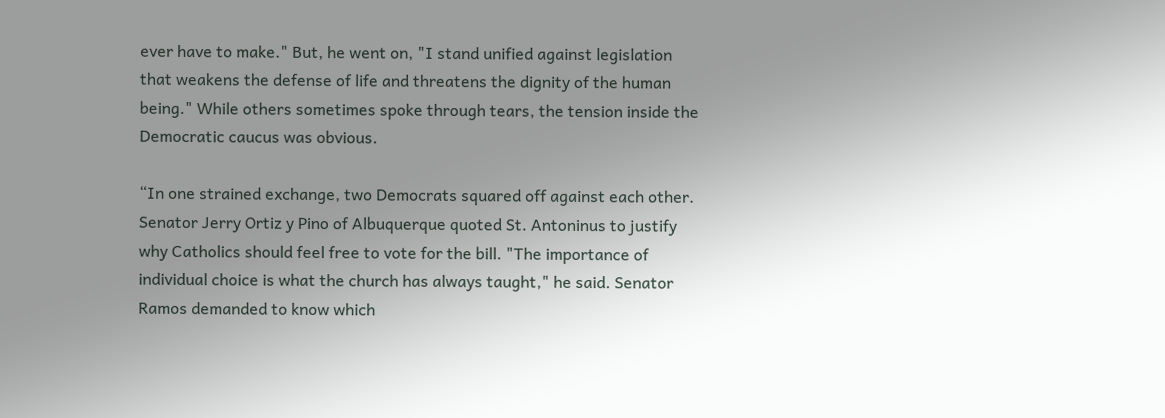ever have to make." But, he went on, "I stand unified against legislation that weakens the defense of life and threatens the dignity of the human being." While others sometimes spoke through tears, the tension inside the Democratic caucus was obvious.

“In one strained exchange, two Democrats squared off against each other. Senator Jerry Ortiz y Pino of Albuquerque quoted St. Antoninus to justify why Catholics should feel free to vote for the bill. "The importance of individual choice is what the church has always taught," he said. Senator Ramos demanded to know which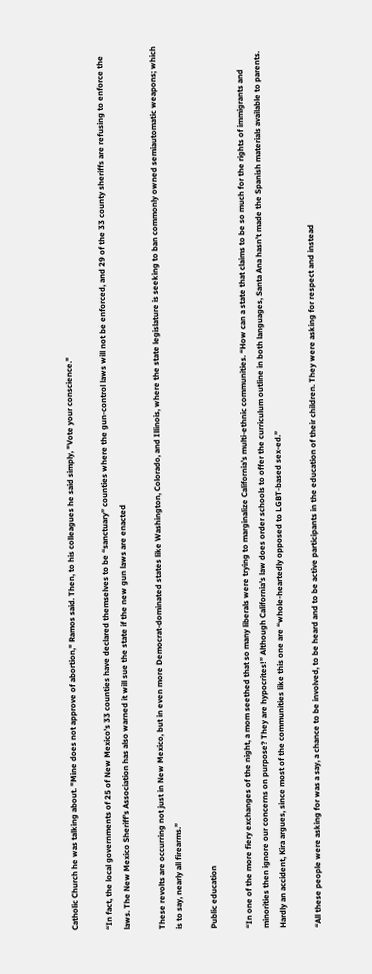Catholic Church he was talking about. "Mine does not approve of abortion," Ramos said. Then, to his colleagues he said simply, "Vote your conscience."

“In fact, the local governments of 25 of New Mexico’s 33 counties have declared themselves to be “sanctuary” counties where the gun-control laws will not be enforced, and 29 of the 33 county sheriffs are refusing to enforce the laws. The New Mexico Sheriff’s Association has also warned it will sue the state if the new gun laws are enacted

These revolts are occurring not just in New Mexico, but in even more Democrat-dominated states like Washington, Colorado, and Illinois, where the state legislature is seeking to ban commonly owned semiautomatic weapons; which is to say, nearly all firearms.”

Public education

“In one of the more fiery exchanges of the night, a mom seethed that so many liberals were trying to marginalize California’s multi-ethnic communities. “How can a state that claims to be so much for the rights of immigrants and minorities then ignore our concerns on purpose? They are hypocrites!” Although California’s law does order schools to offer the curriculum outline in both languages, Santa Ana hasn’t made the Spanish materials available to parents. Hardly an accident, Kira argues, since most of the communities like this one are “whole-heartedly opposed to LGBT-based sex-ed.”

“All these people were asking for was a say, a chance to be involved, to be heard and to be active participants in the education of their children. They were asking for respect and instead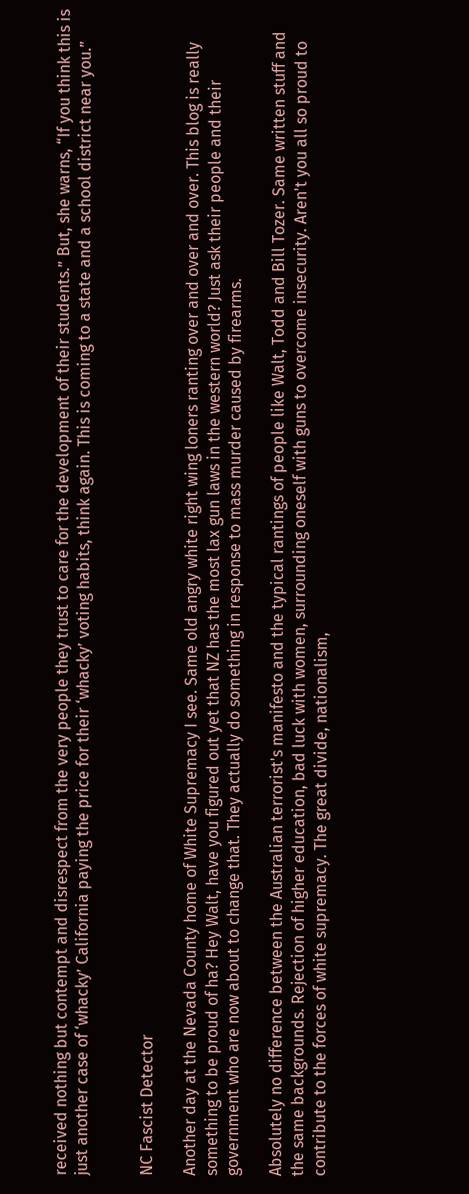received nothing but contempt and disrespect from the very people they trust to care for the development of their students.” But, she warns, “If you think this is just another case of ‘whacky’ California paying the price for their ‘whacky’ voting habits, think again. This is coming to a state and a school district near you.”


NC Fascist Detector

Another day at the Nevada County home of White Supremacy I see. Same old angry white right wing loners ranting over and over and over. This blog is really something to be proud of ha? Hey Walt, have you figured out yet that NZ has the most lax gun laws in the western world? Just ask their people and their government who are now about to change that. They actually do something in response to mass murder caused by firearms.

Absolutely no difference between the Australian terrorist's manifesto and the typical rantings of people like Walt, Todd and Bill Tozer. Same written stuff and the same backgrounds. Rejection of higher education, bad luck with women, surrounding oneself with guns to overcome insecurity. Aren't you all so proud to contribute to the forces of white supremacy. The great divide, nationalism,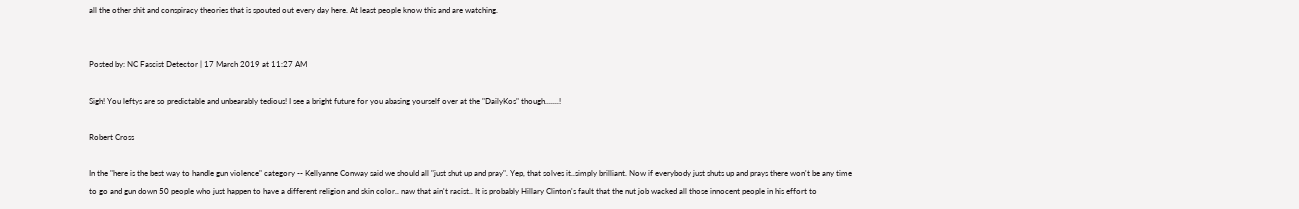all the other shit and conspiracy theories that is spouted out every day here. At least people know this and are watching.


Posted by: NC Fascist Detector | 17 March 2019 at 11:27 AM

Sigh! You leftys are so predictable and unbearably tedious! I see a bright future for you abasing yourself over at the "DailyKos" though.......!

Robert Cross

In the "here is the best way to handle gun violence" category -- Kellyanne Conway said we should all "just shut up and pray". Yep, that solves it..simply brilliant. Now if everybody just shuts up and prays there won't be any time to go and gun down 50 people who just happen to have a different religion and skin color.. naw that ain't racist.. It is probably Hillary Clinton's fault that the nut job wacked all those innocent people in his effort to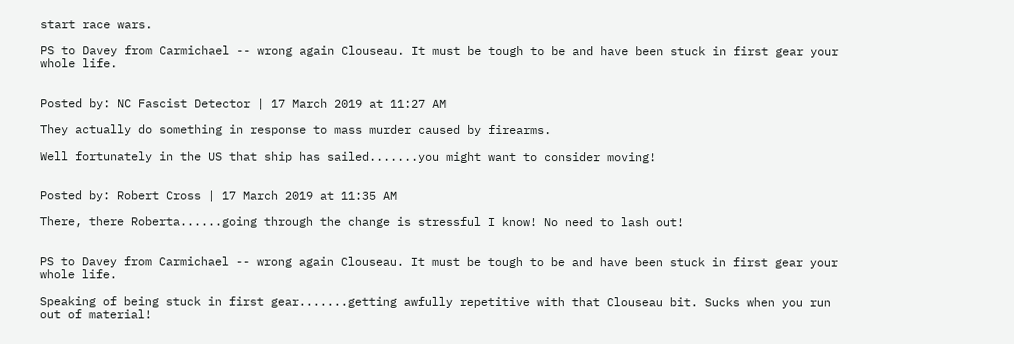start race wars.

PS to Davey from Carmichael -- wrong again Clouseau. It must be tough to be and have been stuck in first gear your whole life.


Posted by: NC Fascist Detector | 17 March 2019 at 11:27 AM

They actually do something in response to mass murder caused by firearms.

Well fortunately in the US that ship has sailed.......you might want to consider moving!


Posted by: Robert Cross | 17 March 2019 at 11:35 AM

There, there Roberta......going through the change is stressful I know! No need to lash out!


PS to Davey from Carmichael -- wrong again Clouseau. It must be tough to be and have been stuck in first gear your whole life.

Speaking of being stuck in first gear.......getting awfully repetitive with that Clouseau bit. Sucks when you run out of material!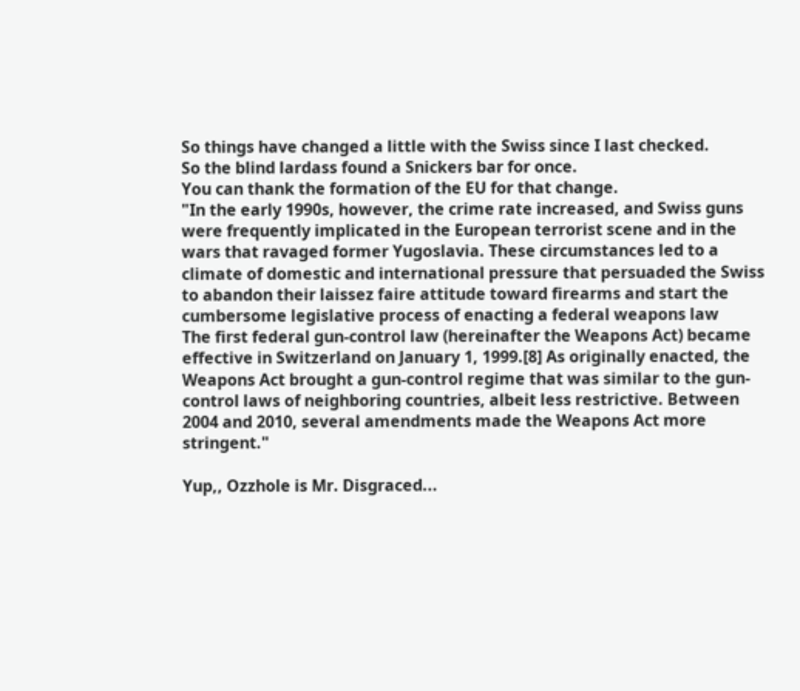So things have changed a little with the Swiss since I last checked.
So the blind lardass found a Snickers bar for once.
You can thank the formation of the EU for that change.
"In the early 1990s, however, the crime rate increased, and Swiss guns were frequently implicated in the European terrorist scene and in the wars that ravaged former Yugoslavia. These circumstances led to a climate of domestic and international pressure that persuaded the Swiss to abandon their laissez faire attitude toward firearms and start the cumbersome legislative process of enacting a federal weapons law
The first federal gun-control law (hereinafter the Weapons Act) became effective in Switzerland on January 1, 1999.[8] As originally enacted, the Weapons Act brought a gun-control regime that was similar to the gun-control laws of neighboring countries, albeit less restrictive. Between 2004 and 2010, several amendments made the Weapons Act more stringent."

Yup,, Ozzhole is Mr. Disgraced...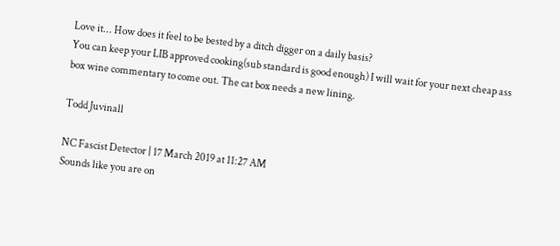Love it... How does it feel to be bested by a ditch digger on a daily basis?
You can keep your LIB approved cooking(sub standard is good enough) I will wait for your next cheap ass box wine commentary to come out. The cat box needs a new lining.

Todd Juvinall

NC Fascist Detector | 17 March 2019 at 11:27 AM
Sounds like you are on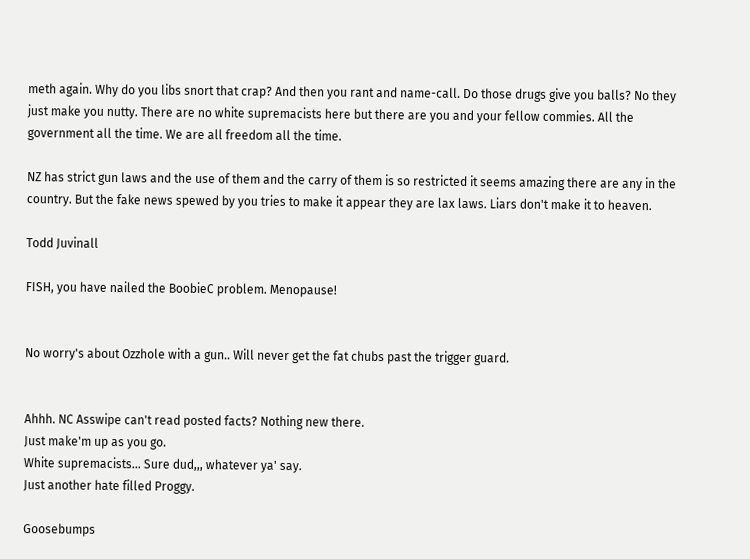meth again. Why do you libs snort that crap? And then you rant and name-call. Do those drugs give you balls? No they just make you nutty. There are no white supremacists here but there are you and your fellow commies. All the government all the time. We are all freedom all the time.

NZ has strict gun laws and the use of them and the carry of them is so restricted it seems amazing there are any in the country. But the fake news spewed by you tries to make it appear they are lax laws. Liars don't make it to heaven.

Todd Juvinall

FISH, you have nailed the BoobieC problem. Menopause!


No worry's about Ozzhole with a gun.. Will never get the fat chubs past the trigger guard.


Ahhh. NC Asswipe can't read posted facts? Nothing new there.
Just make'm up as you go.
White supremacists... Sure dud,,, whatever ya' say.
Just another hate filled Proggy.

Goosebumps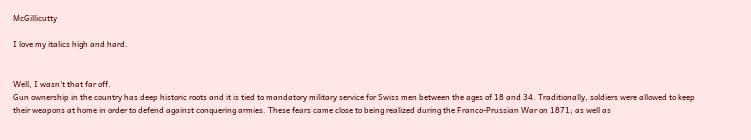McGillicutty

I love my italics high and hard.


Well, I wasn't that far off.
Gun ownership in the country has deep historic roots and it is tied to mandatory military service for Swiss men between the ages of 18 and 34. Traditionally, soldiers were allowed to keep their weapons at home in order to defend against conquering armies. These fears came close to being realized during the Franco-Prussian War on 1871; as well as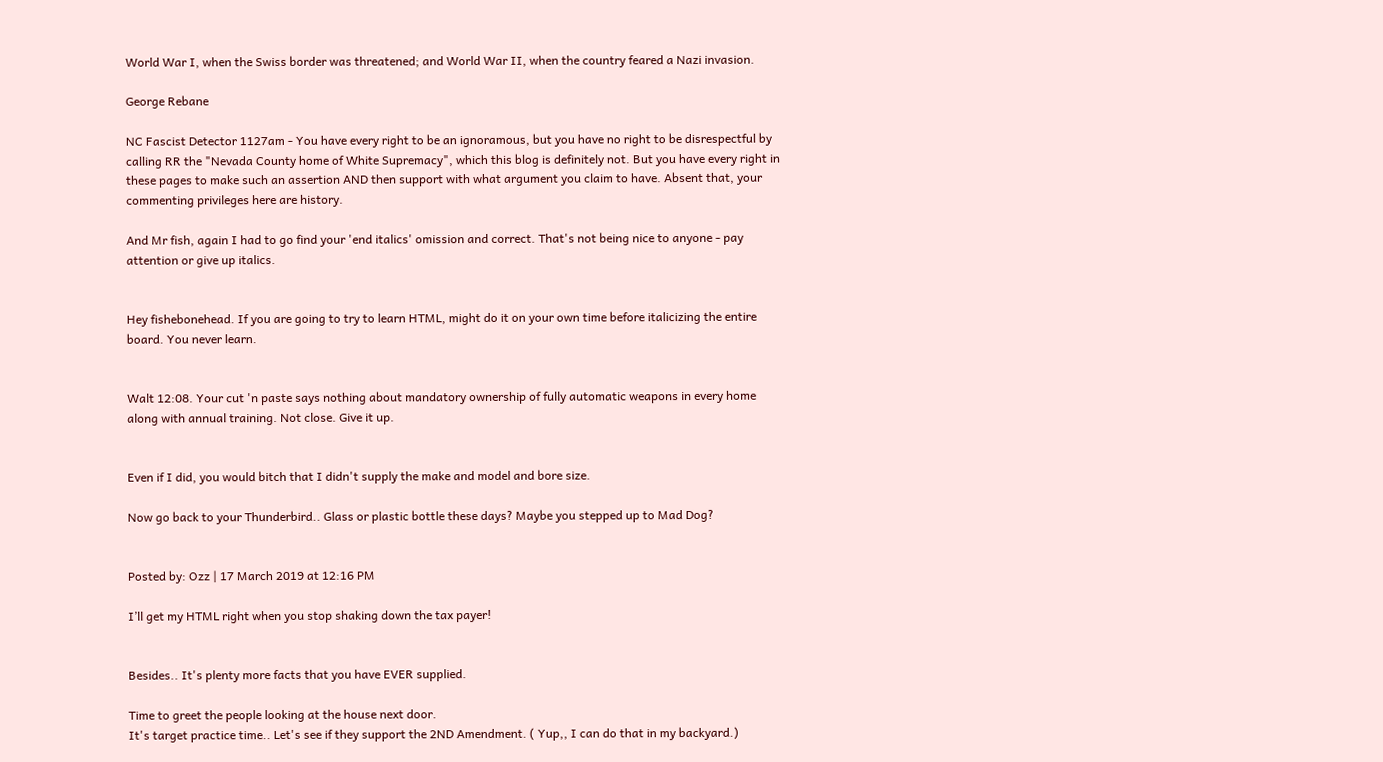World War I, when the Swiss border was threatened; and World War II, when the country feared a Nazi invasion.

George Rebane

NC Fascist Detector 1127am - You have every right to be an ignoramous, but you have no right to be disrespectful by calling RR the "Nevada County home of White Supremacy", which this blog is definitely not. But you have every right in these pages to make such an assertion AND then support with what argument you claim to have. Absent that, your commenting privileges here are history.

And Mr fish, again I had to go find your 'end italics' omission and correct. That's not being nice to anyone - pay attention or give up italics.


Hey fishebonehead. If you are going to try to learn HTML, might do it on your own time before italicizing the entire board. You never learn.


Walt 12:08. Your cut 'n paste says nothing about mandatory ownership of fully automatic weapons in every home along with annual training. Not close. Give it up.


Even if I did, you would bitch that I didn't supply the make and model and bore size.

Now go back to your Thunderbird.. Glass or plastic bottle these days? Maybe you stepped up to Mad Dog?


Posted by: Ozz | 17 March 2019 at 12:16 PM

I’ll get my HTML right when you stop shaking down the tax payer!


Besides.. It's plenty more facts that you have EVER supplied.

Time to greet the people looking at the house next door.
It's target practice time.. Let's see if they support the 2ND Amendment. ( Yup,, I can do that in my backyard.)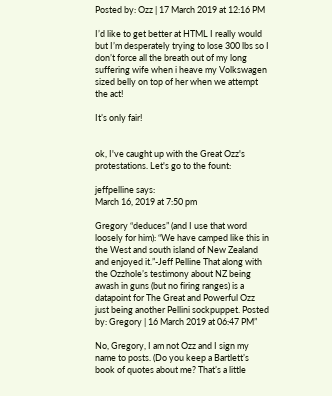Posted by: Ozz | 17 March 2019 at 12:16 PM

I’d like to get better at HTML I really would but I’m desperately trying to lose 300 lbs so I don’t force all the breath out of my long suffering wife when i heave my Volkswagen sized belly on top of her when we attempt the act!

It’s only fair!


ok, I've caught up with the Great Ozz's protestations. Let's go to the fount:

jeffpelline says:
March 16, 2019 at 7:50 pm

Gregory “deduces” (and I use that word loosely for him): “We have camped like this in the West and south island of New Zealand and enjoyed it.”-Jeff Pelline That along with the Ozzhole’s testimony about NZ being awash in guns (but no firing ranges) is a datapoint for The Great and Powerful Ozz just being another Pellini sockpuppet. Posted by: Gregory | 16 March 2019 at 06:47 PM”

No, Gregory, I am not Ozz and I sign my name to posts. (Do you keep a Bartlett’s book of quotes about me? That’s a little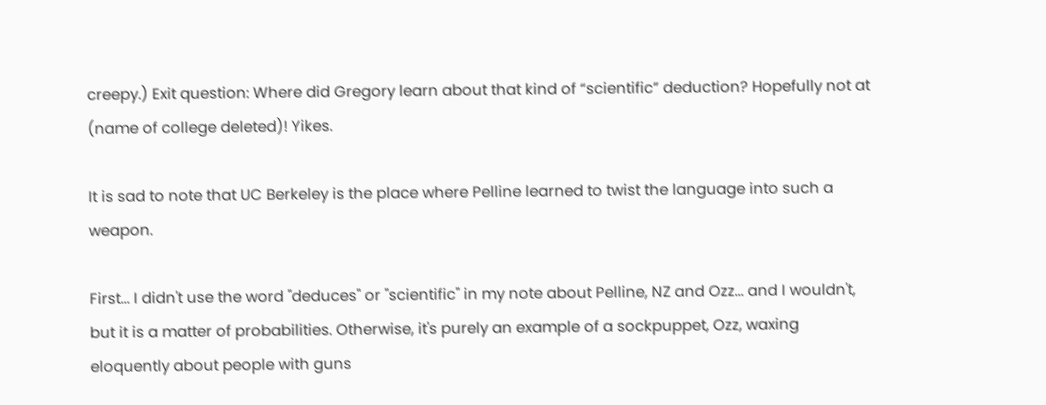creepy.) Exit question: Where did Gregory learn about that kind of “scientific” deduction? Hopefully not at (name of college deleted)! Yikes.

It is sad to note that UC Berkeley is the place where Pelline learned to twist the language into such a weapon.

First... I didn't use the word "deduces" or "scientific" in my note about Pelline, NZ and Ozz... and I wouldn't, but it is a matter of probabilities. Otherwise, it's purely an example of a sockpuppet, Ozz, waxing eloquently about people with guns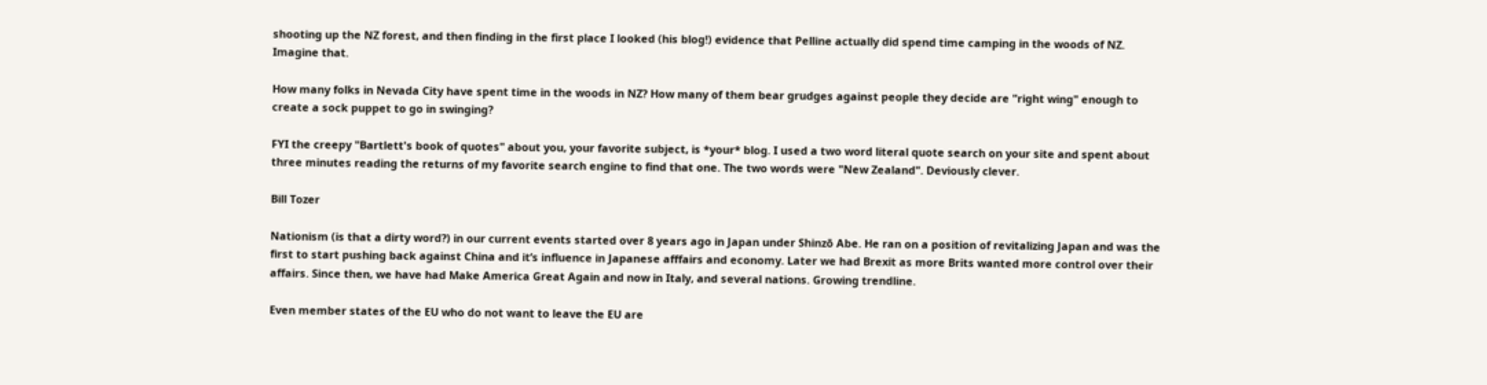shooting up the NZ forest, and then finding in the first place I looked (his blog!) evidence that Pelline actually did spend time camping in the woods of NZ. Imagine that.

How many folks in Nevada City have spent time in the woods in NZ? How many of them bear grudges against people they decide are "right wing" enough to create a sock puppet to go in swinging?

FYI the creepy "Bartlett's book of quotes" about you, your favorite subject, is *your* blog. I used a two word literal quote search on your site and spent about three minutes reading the returns of my favorite search engine to find that one. The two words were "New Zealand". Deviously clever.

Bill Tozer

Nationism (is that a dirty word?) in our current events started over 8 years ago in Japan under Shinzō Abe. He ran on a position of revitalizing Japan and was the first to start pushing back against China and it’s influence in Japanese afffairs and economy. Later we had Brexit as more Brits wanted more control over their affairs. Since then, we have had Make America Great Again and now in Italy, and several nations. Growing trendline.

Even member states of the EU who do not want to leave the EU are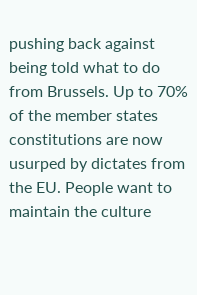pushing back against being told what to do from Brussels. Up to 70% of the member states constitutions are now usurped by dictates from the EU. People want to maintain the culture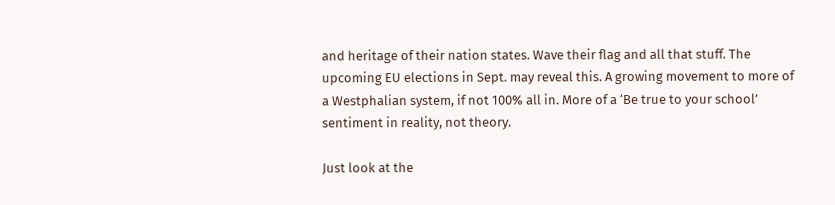and heritage of their nation states. Wave their flag and all that stuff. The upcoming EU elections in Sept. may reveal this. A growing movement to more of a Westphalian system, if not 100% all in. More of a ‘Be true to your school’ sentiment in reality, not theory.

Just look at the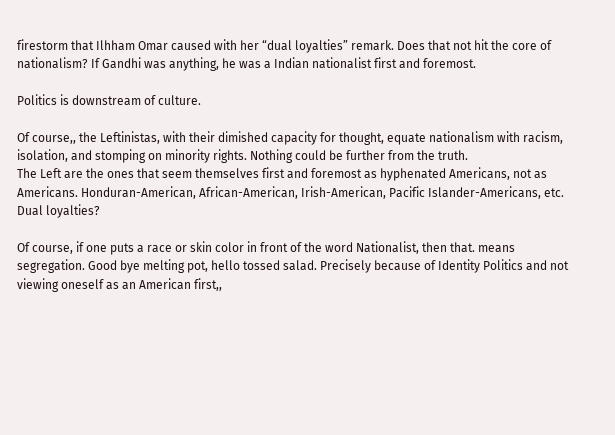firestorm that Ilhham Omar caused with her “dual loyalties” remark. Does that not hit the core of nationalism? If Gandhi was anything, he was a Indian nationalist first and foremost.

Politics is downstream of culture.

Of course,, the Leftinistas, with their dimished capacity for thought, equate nationalism with racism, isolation, and stomping on minority rights. Nothing could be further from the truth.
The Left are the ones that seem themselves first and foremost as hyphenated Americans, not as Americans. Honduran-American, African-American, Irish-American, Pacific Islander-Americans, etc. Dual loyalties?

Of course, if one puts a race or skin color in front of the word Nationalist, then that. means segregation. Good bye melting pot, hello tossed salad. Precisely because of Identity Politics and not viewing oneself as an American first,,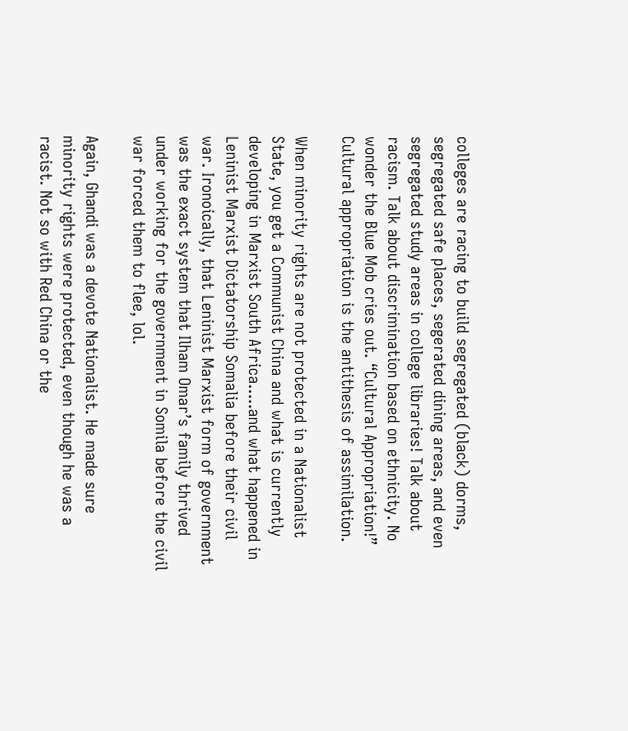colleges are racing to build segregated (black) dorms, segregated safe places, segerated dining areas, and even segregated study areas in college libraries! Talk about racism. Talk about discrimination based on ethnicity. No wonder the Blue Mob cries out. “Cultural Appropriation!” Cultural appropriation is the antithesis of assimilation.

When minority rights are not protected in a Nationalist State, you get a Communist China and what is currently developing in Marxist South Africa.....and what happened in Leninist Marxist Dictatorship Somalia before their civil war. Ironoically, that Leninist Marxist form of government was the exact system that Ilham Omar’s family thrived under working for the government in Somila before the civil war forced them to flee, lol.

Again, Ghandi was a devote Nationalist. He made sure minority rights were protected, even though he was a racist. Not so with Red China or the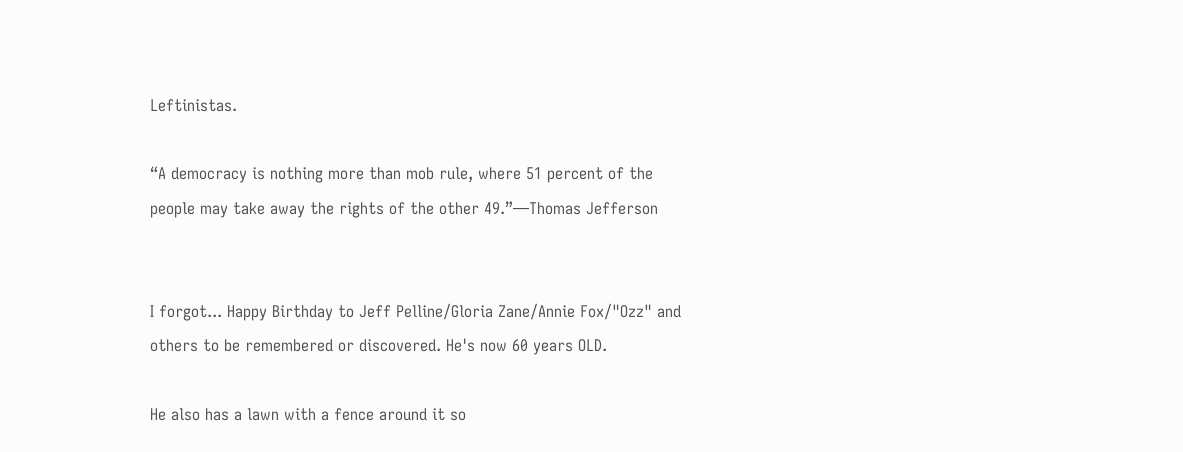Leftinistas.

“A democracy is nothing more than mob rule, where 51 percent of the people may take away the rights of the other 49.”—Thomas Jefferson


I forgot... Happy Birthday to Jeff Pelline/Gloria Zane/Annie Fox/"Ozz" and others to be remembered or discovered. He's now 60 years OLD.

He also has a lawn with a fence around it so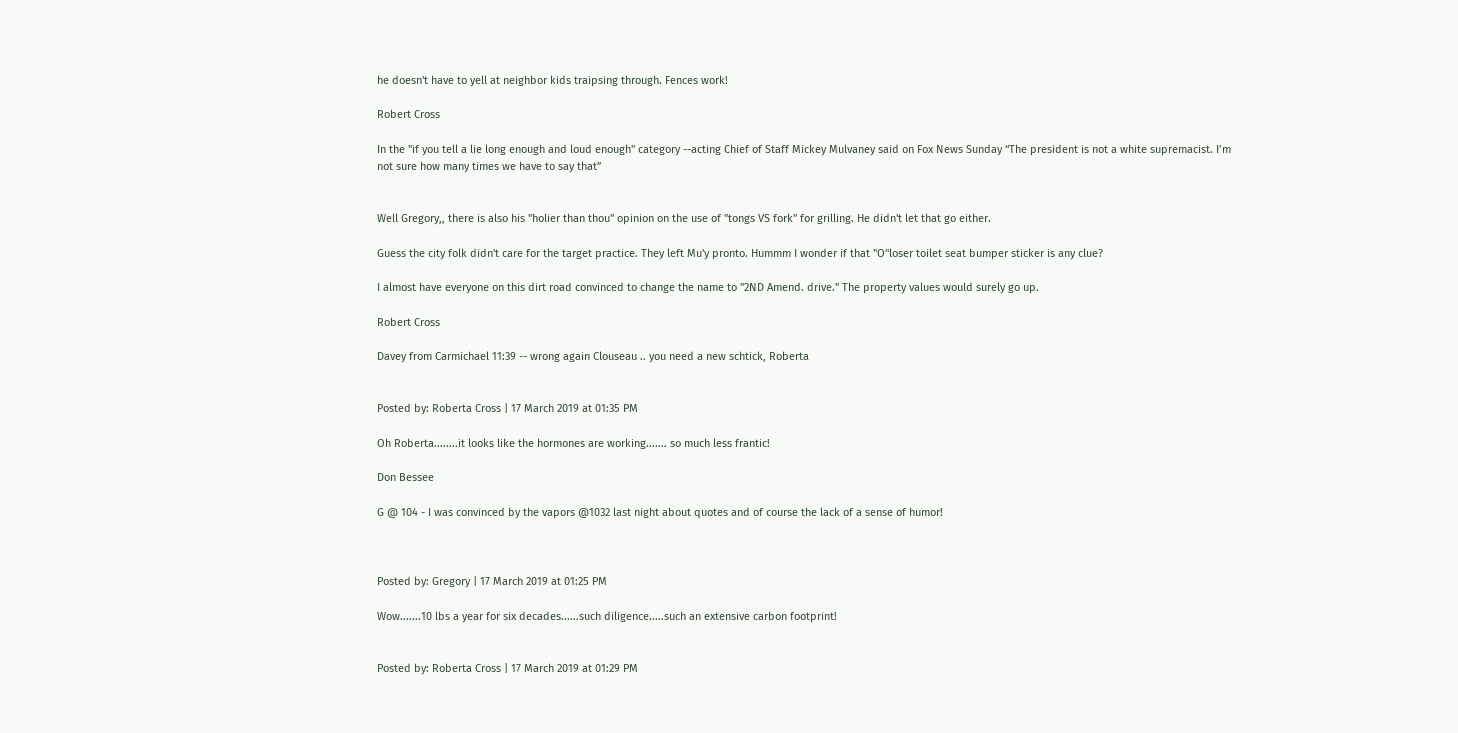he doesn't have to yell at neighbor kids traipsing through. Fences work!

Robert Cross

In the "if you tell a lie long enough and loud enough" category --acting Chief of Staff Mickey Mulvaney said on Fox News Sunday “The president is not a white supremacist. I’m not sure how many times we have to say that”


Well Gregory,, there is also his "holier than thou" opinion on the use of "tongs VS fork" for grilling. He didn't let that go either.

Guess the city folk didn't care for the target practice. They left Mu'y pronto. Hummm I wonder if that "O"loser toilet seat bumper sticker is any clue?

I almost have everyone on this dirt road convinced to change the name to "2ND Amend. drive." The property values would surely go up.

Robert Cross

Davey from Carmichael 11:39 -- wrong again Clouseau .. you need a new schtick, Roberta


Posted by: Roberta Cross | 17 March 2019 at 01:35 PM

Oh Roberta........it looks like the hormones are working....... so much less frantic!

Don Bessee

G @ 104 - I was convinced by the vapors @1032 last night about quotes and of course the lack of a sense of humor!



Posted by: Gregory | 17 March 2019 at 01:25 PM

Wow.......10 lbs a year for six decades......such diligence.....such an extensive carbon footprint!


Posted by: Roberta Cross | 17 March 2019 at 01:29 PM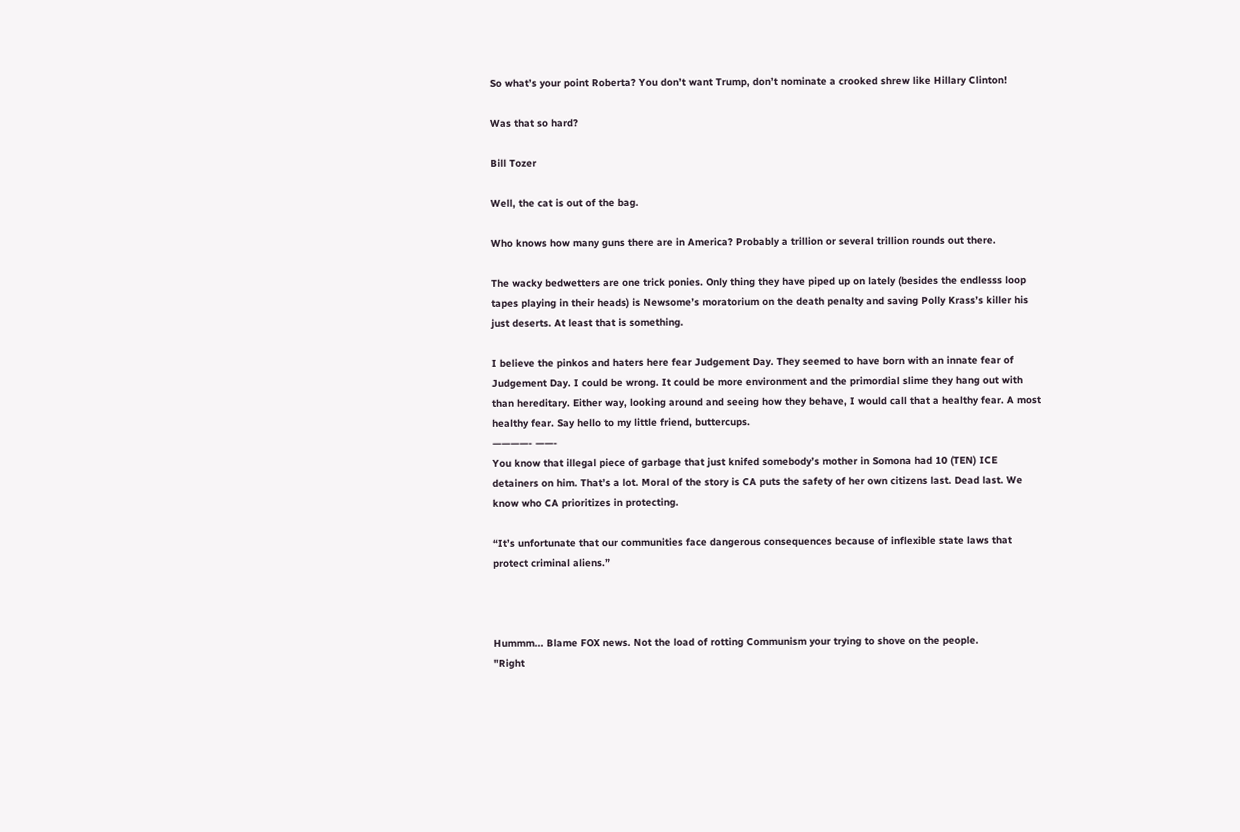So what’s your point Roberta? You don’t want Trump, don’t nominate a crooked shrew like Hillary Clinton!

Was that so hard?

Bill Tozer

Well, the cat is out of the bag.

Who knows how many guns there are in America? Probably a trillion or several trillion rounds out there.

The wacky bedwetters are one trick ponies. Only thing they have piped up on lately (besides the endlesss loop tapes playing in their heads) is Newsome’s moratorium on the death penalty and saving Polly Krass’s killer his just deserts. At least that is something.

I believe the pinkos and haters here fear Judgement Day. They seemed to have born with an innate fear of Judgement Day. I could be wrong. It could be more environment and the primordial slime they hang out with than hereditary. Either way, looking around and seeing how they behave, I would call that a healthy fear. A most healthy fear. Say hello to my little friend, buttercups.
————- ——-
You know that illegal piece of garbage that just knifed somebody’s mother in Somona had 10 (TEN) ICE detainers on him. That’s a lot. Moral of the story is CA puts the safety of her own citizens last. Dead last. We know who CA prioritizes in protecting.

“It’s unfortunate that our communities face dangerous consequences because of inflexible state laws that protect criminal aliens.”



Hummm... Blame FOX news. Not the load of rotting Communism your trying to shove on the people.
"Right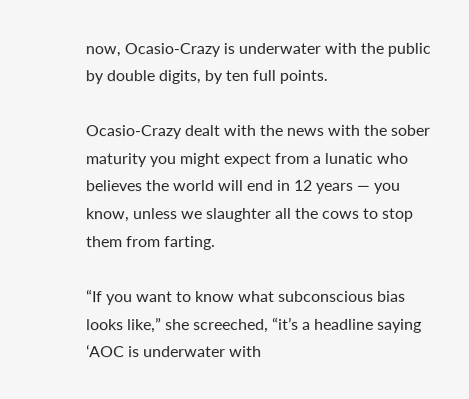now, Ocasio-Crazy is underwater with the public by double digits, by ten full points.

Ocasio-Crazy dealt with the news with the sober maturity you might expect from a lunatic who believes the world will end in 12 years — you know, unless we slaughter all the cows to stop them from farting.

“If you want to know what subconscious bias looks like,” she screeched, “it’s a headline saying ‘AOC is underwater with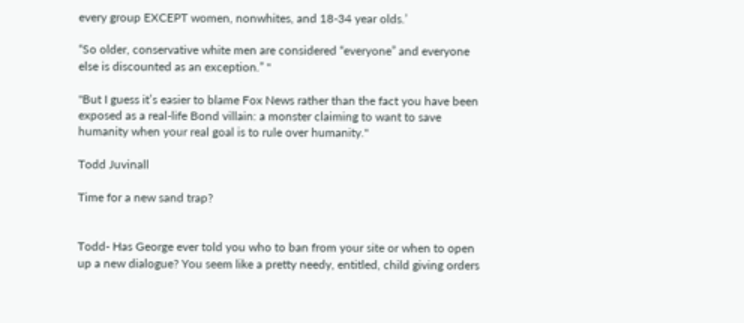every group EXCEPT women, nonwhites, and 18-34 year olds.’

“So older, conservative white men are considered “everyone” and everyone else is discounted as an exception.” "

"But I guess it’s easier to blame Fox News rather than the fact you have been exposed as a real-life Bond villain: a monster claiming to want to save humanity when your real goal is to rule over humanity."

Todd Juvinall

Time for a new sand trap?


Todd- Has George ever told you who to ban from your site or when to open up a new dialogue? You seem like a pretty needy, entitled, child giving orders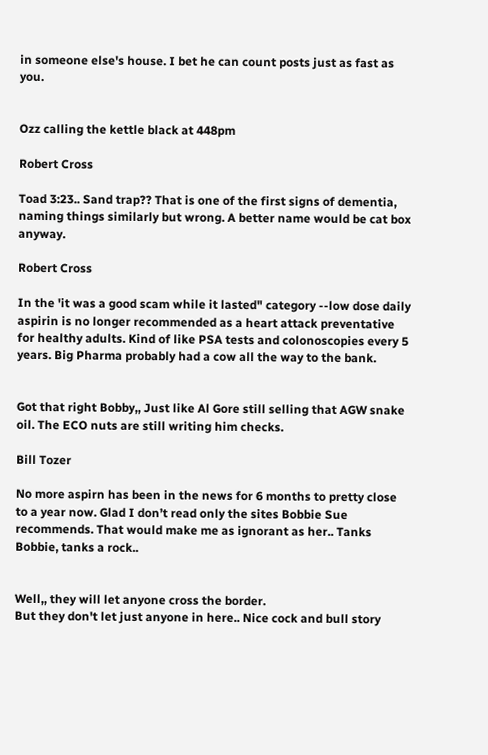in someone else's house. I bet he can count posts just as fast as you.


Ozz calling the kettle black at 448pm

Robert Cross

Toad 3:23.. Sand trap?? That is one of the first signs of dementia, naming things similarly but wrong. A better name would be cat box anyway.

Robert Cross

In the 'it was a good scam while it lasted" category --low dose daily aspirin is no longer recommended as a heart attack preventative for healthy adults. Kind of like PSA tests and colonoscopies every 5 years. Big Pharma probably had a cow all the way to the bank.


Got that right Bobby,, Just like Al Gore still selling that AGW snake oil. The ECO nuts are still writing him checks.

Bill Tozer

No more aspirn has been in the news for 6 months to pretty close to a year now. Glad I don’t read only the sites Bobbie Sue recommends. That would make me as ignorant as her.. Tanks Bobbie, tanks a rock..


Well,, they will let anyone cross the border.
But they don't let just anyone in here.. Nice cock and bull story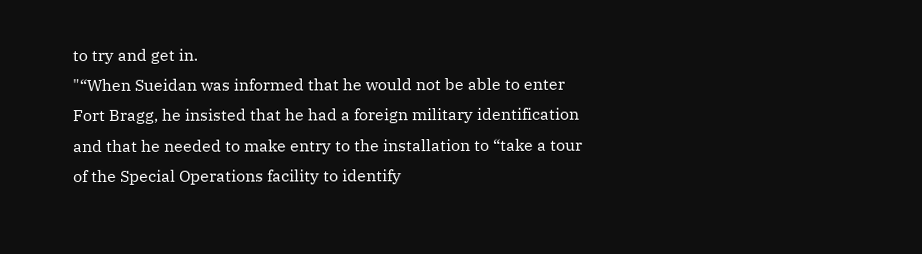to try and get in.
"“When Sueidan was informed that he would not be able to enter Fort Bragg, he insisted that he had a foreign military identification and that he needed to make entry to the installation to “take a tour of the Special Operations facility to identify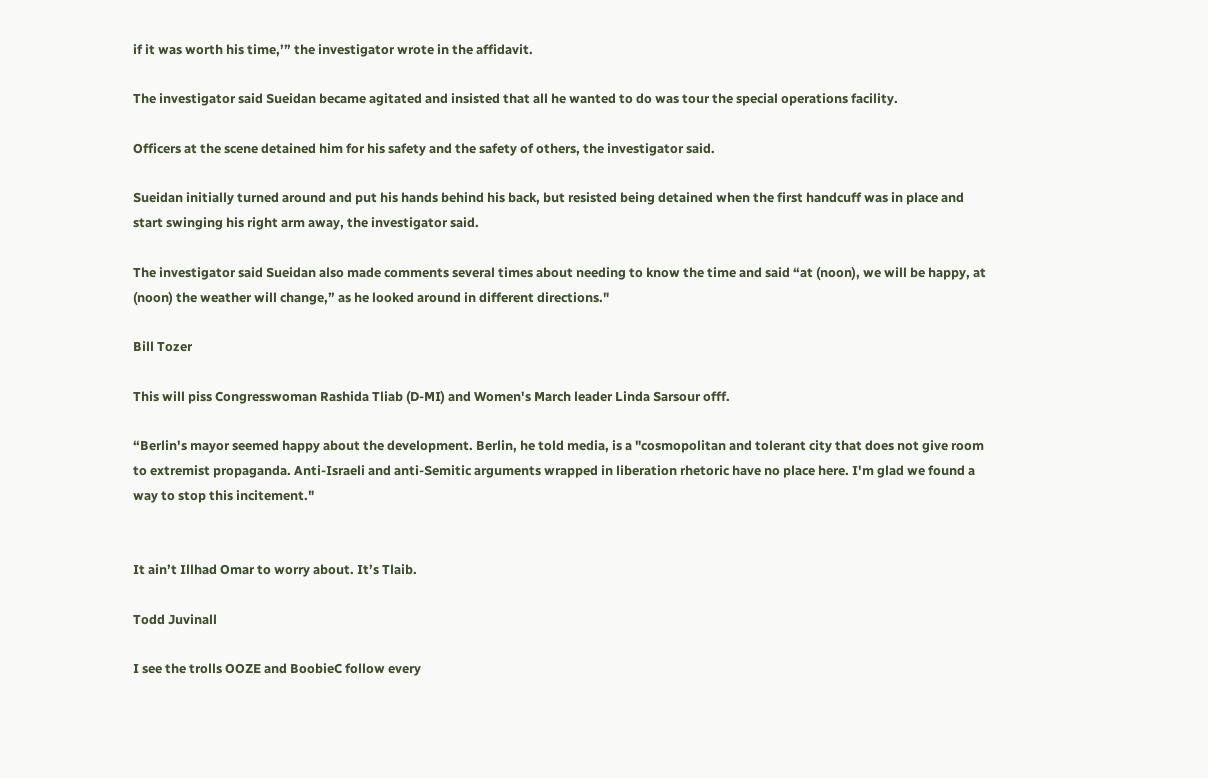if it was worth his time,’” the investigator wrote in the affidavit.

The investigator said Sueidan became agitated and insisted that all he wanted to do was tour the special operations facility.

Officers at the scene detained him for his safety and the safety of others, the investigator said.

Sueidan initially turned around and put his hands behind his back, but resisted being detained when the first handcuff was in place and start swinging his right arm away, the investigator said.

The investigator said Sueidan also made comments several times about needing to know the time and said “at (noon), we will be happy, at (noon) the weather will change,” as he looked around in different directions."

Bill Tozer

This will piss Congresswoman Rashida Tliab (D-MI) and Women's March leader Linda Sarsour offf.

“Berlin's mayor seemed happy about the development. Berlin, he told media, is a "cosmopolitan and tolerant city that does not give room to extremist propaganda. Anti-Israeli and anti-Semitic arguments wrapped in liberation rhetoric have no place here. I'm glad we found a way to stop this incitement."


It ain’t Illhad Omar to worry about. It’s Tlaib.

Todd Juvinall

I see the trolls OOZE and BoobieC follow every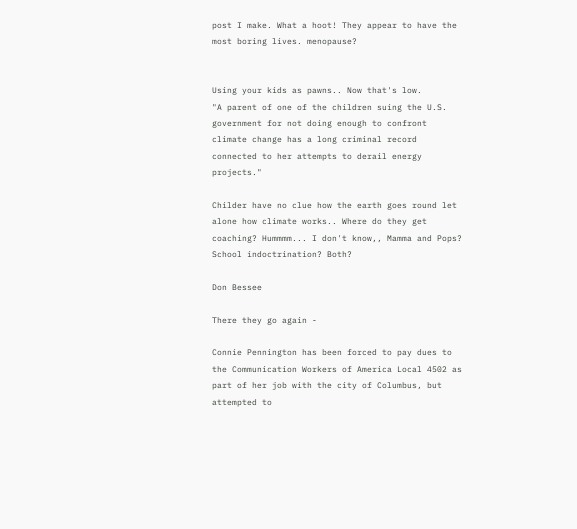post I make. What a hoot! They appear to have the most boring lives. menopause?


Using your kids as pawns.. Now that's low.
"A parent of one of the children suing the U.S. government for not doing enough to confront climate change has a long criminal record connected to her attempts to derail energy projects."

Childer have no clue how the earth goes round let alone how climate works.. Where do they get coaching? Hummmm... I don't know,, Mamma and Pops? School indoctrination? Both?

Don Bessee

There they go again -

Connie Pennington has been forced to pay dues to the Communication Workers of America Local 4502 as part of her job with the city of Columbus, but attempted to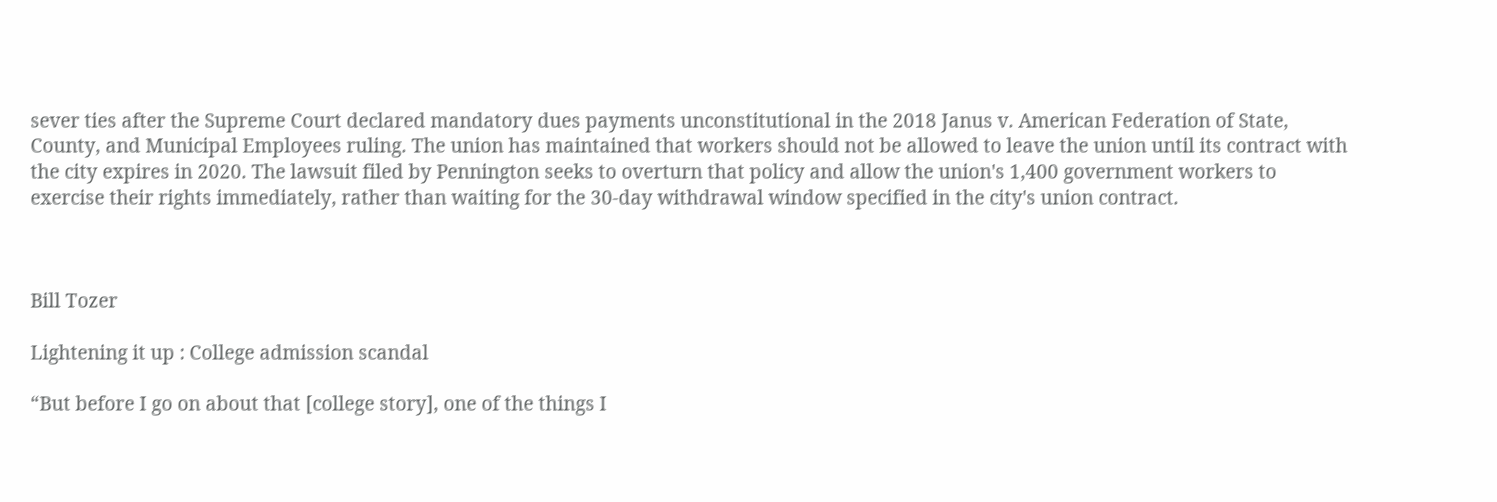sever ties after the Supreme Court declared mandatory dues payments unconstitutional in the 2018 Janus v. American Federation of State, County, and Municipal Employees ruling. The union has maintained that workers should not be allowed to leave the union until its contract with the city expires in 2020. The lawsuit filed by Pennington seeks to overturn that policy and allow the union's 1,400 government workers to exercise their rights immediately, rather than waiting for the 30-day withdrawal window specified in the city's union contract.



Bill Tozer

Lightening it up : College admission scandal

“But before I go on about that [college story], one of the things I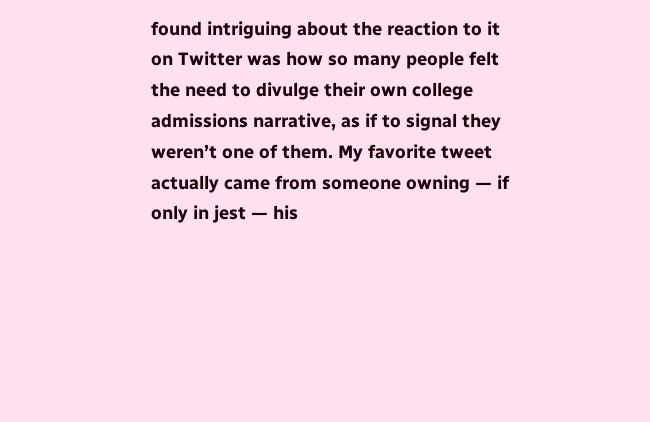found intriguing about the reaction to it on Twitter was how so many people felt the need to divulge their own college admissions narrative, as if to signal they weren’t one of them. My favorite tweet actually came from someone owning — if only in jest — his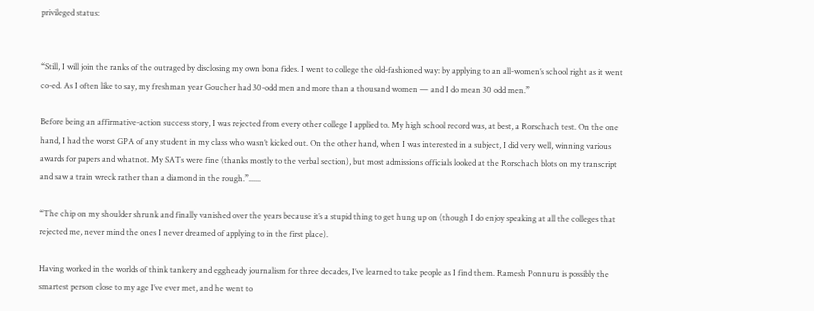privileged status:


“Still, I will join the ranks of the outraged by disclosing my own bona fides. I went to college the old-fashioned way: by applying to an all-women’s school right as it went co-ed. As I often like to say, my freshman year Goucher had 30-odd men and more than a thousand women — and I do mean 30 odd men.”

Before being an affirmative-action success story, I was rejected from every other college I applied to. My high school record was, at best, a Rorschach test. On the one hand, I had the worst GPA of any student in my class who wasn’t kicked out. On the other hand, when I was interested in a subject, I did very well, winning various awards for papers and whatnot. My SATs were fine (thanks mostly to the verbal section), but most admissions officials looked at the Rorschach blots on my transcript and saw a train wreck rather than a diamond in the rough.”......

“The chip on my shoulder shrunk and finally vanished over the years because it’s a stupid thing to get hung up on (though I do enjoy speaking at all the colleges that rejected me, never mind the ones I never dreamed of applying to in the first place).

Having worked in the worlds of think tankery and eggheady journalism for three decades, I’ve learned to take people as I find them. Ramesh Ponnuru is possibly the smartest person close to my age I’ve ever met, and he went to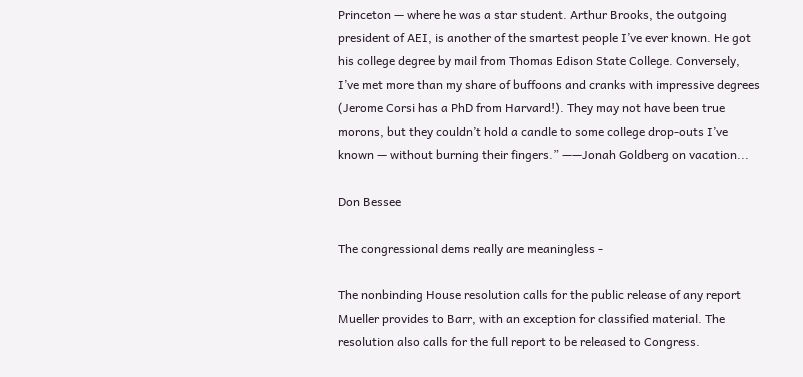Princeton — where he was a star student. Arthur Brooks, the outgoing president of AEI, is another of the smartest people I’ve ever known. He got his college degree by mail from Thomas Edison State College. Conversely, I’ve met more than my share of buffoons and cranks with impressive degrees (Jerome Corsi has a PhD from Harvard!). They may not have been true morons, but they couldn’t hold a candle to some college drop-outs I’ve known — without burning their fingers.” ——Jonah Goldberg on vacation...

Don Bessee

The congressional dems really are meaningless -

The nonbinding House resolution calls for the public release of any report Mueller provides to Barr, with an exception for classified material. The resolution also calls for the full report to be released to Congress.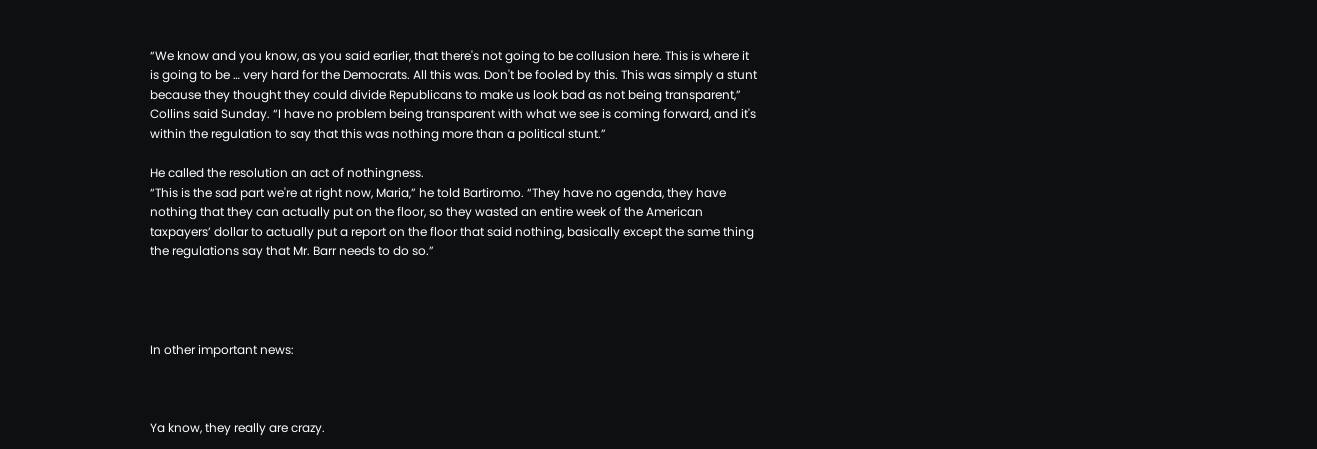“We know and you know, as you said earlier, that there's not going to be collusion here. This is where it is going to be … very hard for the Democrats. All this was. Don't be fooled by this. This was simply a stunt because they thought they could divide Republicans to make us look bad as not being transparent,” Collins said Sunday. “I have no problem being transparent with what we see is coming forward, and it's within the regulation to say that this was nothing more than a political stunt.”

He called the resolution an act of nothingness.
“This is the sad part we're at right now, Maria,” he told Bartiromo. “They have no agenda, they have nothing that they can actually put on the floor, so they wasted an entire week of the American taxpayers’ dollar to actually put a report on the floor that said nothing, basically except the same thing the regulations say that Mr. Barr needs to do so.”




In other important news:



Ya know, they really are crazy.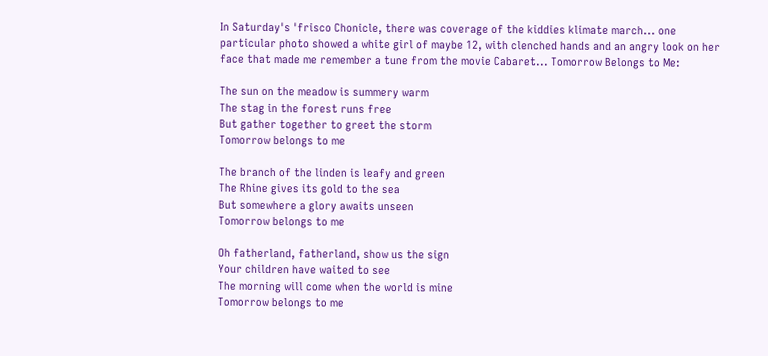In Saturday's 'frisco Chonicle, there was coverage of the kiddies klimate march... one particular photo showed a white girl of maybe 12, with clenched hands and an angry look on her face that made me remember a tune from the movie Cabaret... Tomorrow Belongs to Me:

The sun on the meadow is summery warm
The stag in the forest runs free
But gather together to greet the storm
Tomorrow belongs to me

The branch of the linden is leafy and green
The Rhine gives its gold to the sea
But somewhere a glory awaits unseen
Tomorrow belongs to me

Oh fatherland, fatherland, show us the sign
Your children have waited to see
The morning will come when the world is mine
Tomorrow belongs to me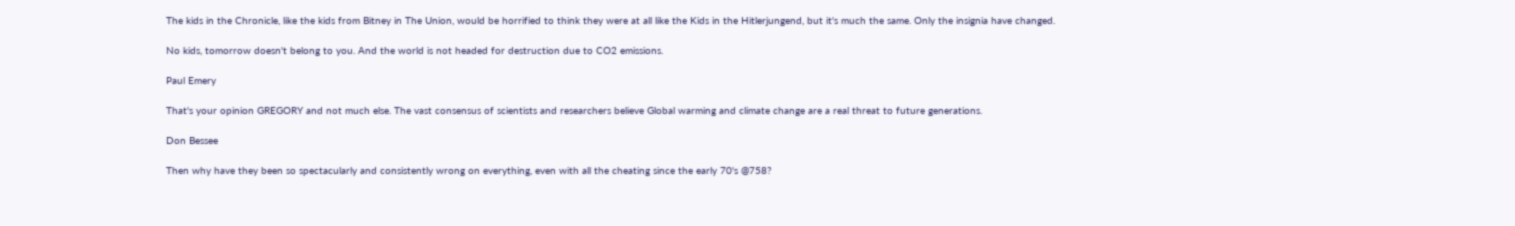The kids in the Chronicle, like the kids from Bitney in The Union, would be horrified to think they were at all like the Kids in the Hitlerjungend, but it's much the same. Only the insignia have changed.

No kids, tomorrow doesn't belong to you. And the world is not headed for destruction due to CO2 emissions.

Paul Emery

That's your opinion GREGORY and not much else. The vast consensus of scientists and researchers believe Global warming and climate change are a real threat to future generations.

Don Bessee

Then why have they been so spectacularly and consistently wrong on everything, even with all the cheating since the early 70's @758?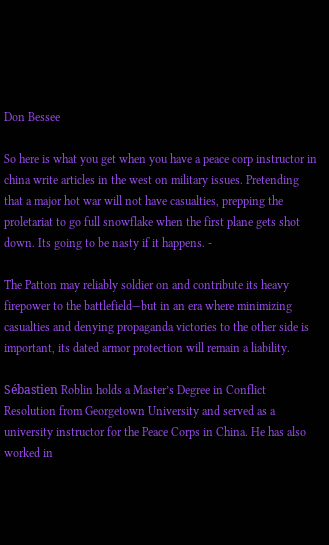Don Bessee

So here is what you get when you have a peace corp instructor in china write articles in the west on military issues. Pretending that a major hot war will not have casualties, prepping the proletariat to go full snowflake when the first plane gets shot down. Its going to be nasty if it happens. -

The Patton may reliably soldier on and contribute its heavy firepower to the battlefield—but in an era where minimizing casualties and denying propaganda victories to the other side is important, its dated armor protection will remain a liability.

Sébastien Roblin holds a Master’s Degree in Conflict Resolution from Georgetown University and served as a university instructor for the Peace Corps in China. He has also worked in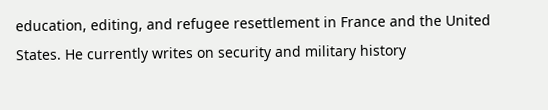education, editing, and refugee resettlement in France and the United States. He currently writes on security and military history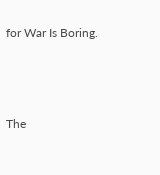for War Is Boring.



The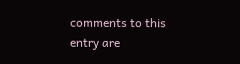comments to this entry are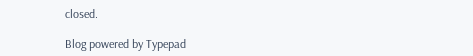closed.

Blog powered by Typepad